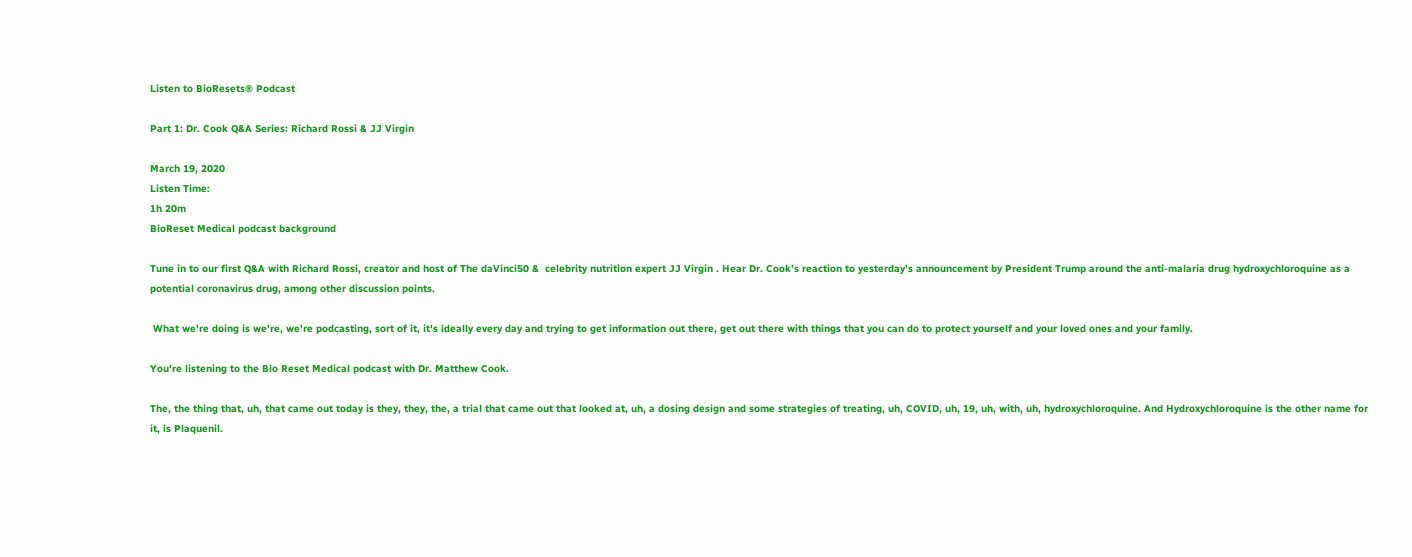Listen to BioResets® Podcast

Part 1: Dr. Cook Q&A Series: Richard Rossi & JJ Virgin

March 19, 2020
Listen Time:
1h 20m
BioReset Medical podcast background

Tune in to our first Q&A with Richard Rossi, creator and host of The daVinci50 &  celebrity nutrition expert JJ Virgin . Hear Dr. Cook’s reaction to yesterday’s announcement by President Trump around the anti-malaria drug hydroxychloroquine as a potential coronavirus drug, among other discussion points.

 What we're doing is we're, we're podcasting, sort of it, it's ideally every day and trying to get information out there, get out there with things that you can do to protect yourself and your loved ones and your family.

You're listening to the Bio Reset Medical podcast with Dr. Matthew Cook.

The, the thing that, uh, that came out today is they, they, the, a trial that came out that looked at, uh, a dosing design and some strategies of treating, uh, COVID, uh, 19, uh, with, uh, hydroxychloroquine. And Hydroxychloroquine is the other name for it, is Plaquenil.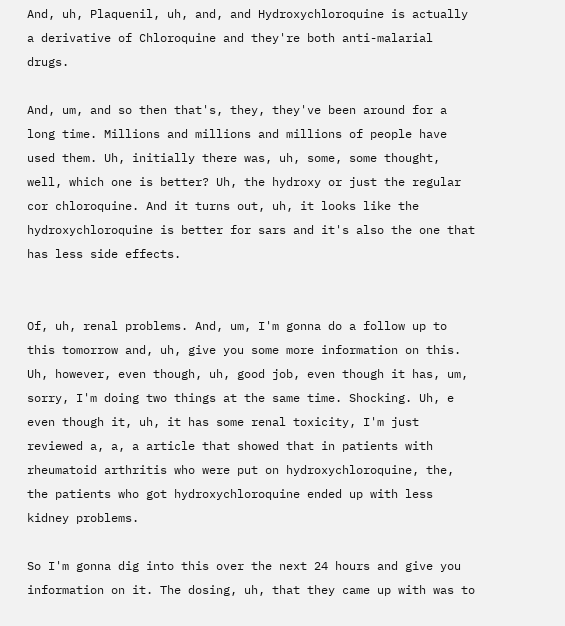And, uh, Plaquenil, uh, and, and Hydroxychloroquine is actually a derivative of Chloroquine and they're both anti-malarial drugs.

And, um, and so then that's, they, they've been around for a long time. Millions and millions and millions of people have used them. Uh, initially there was, uh, some, some thought, well, which one is better? Uh, the hydroxy or just the regular cor chloroquine. And it turns out, uh, it looks like the hydroxychloroquine is better for sars and it's also the one that has less side effects.


Of, uh, renal problems. And, um, I'm gonna do a follow up to this tomorrow and, uh, give you some more information on this. Uh, however, even though, uh, good job, even though it has, um, sorry, I'm doing two things at the same time. Shocking. Uh, e even though it, uh, it has some renal toxicity, I'm just reviewed a, a, a article that showed that in patients with rheumatoid arthritis who were put on hydroxychloroquine, the, the patients who got hydroxychloroquine ended up with less kidney problems.

So I'm gonna dig into this over the next 24 hours and give you information on it. The dosing, uh, that they came up with was to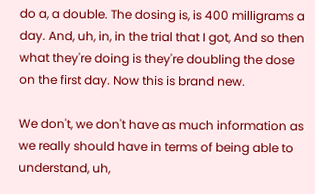do a, a double. The dosing is, is 400 milligrams a day. And, uh, in, in the trial that I got, And so then what they're doing is they're doubling the dose on the first day. Now this is brand new.

We don't, we don't have as much information as we really should have in terms of being able to understand, uh,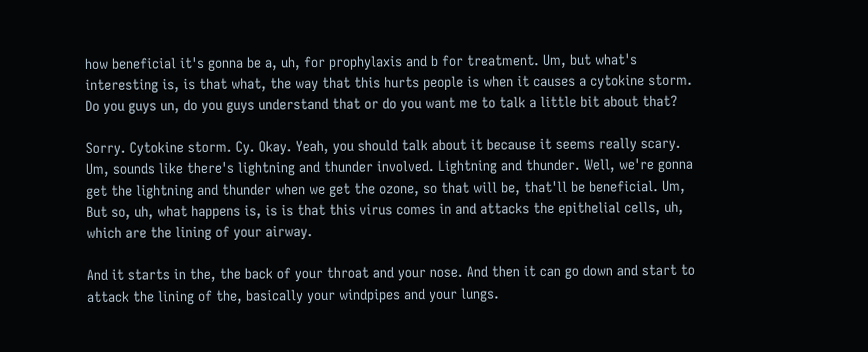how beneficial it's gonna be a, uh, for prophylaxis and b for treatment. Um, but what's interesting is, is that what, the way that this hurts people is when it causes a cytokine storm. Do you guys un, do you guys understand that or do you want me to talk a little bit about that?

Sorry. Cytokine storm. Cy. Okay. Yeah, you should talk about it because it seems really scary. Um, sounds like there's lightning and thunder involved. Lightning and thunder. Well, we're gonna get the lightning and thunder when we get the ozone, so that will be, that'll be beneficial. Um, But so, uh, what happens is, is is that this virus comes in and attacks the epithelial cells, uh, which are the lining of your airway.

And it starts in the, the back of your throat and your nose. And then it can go down and start to attack the lining of the, basically your windpipes and your lungs.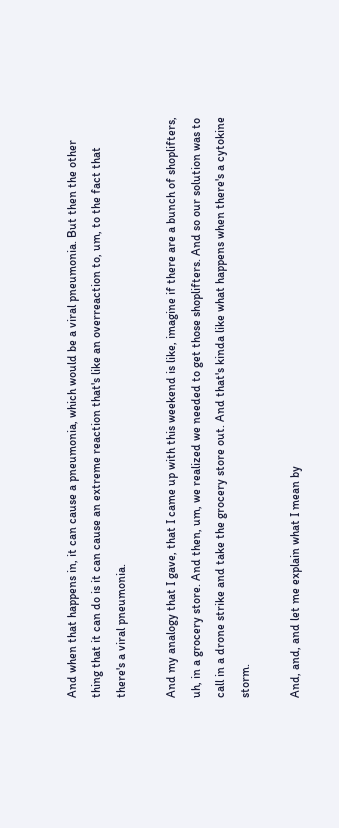And when that happens in, it can cause a pneumonia, which would be a viral pneumonia. But then the other thing that it can do is it can cause an extreme reaction that's like an overreaction to, um, to the fact that there's a viral pneumonia.

And my analogy that I gave, that I came up with this weekend is like, imagine if there are a bunch of shoplifters, uh, in a grocery store. And then, um, we realized we needed to get those shoplifters. And so our solution was to call in a drone strike and take the grocery store out. And that's kinda like what happens when there's a cytokine storm.

And, and, and let me explain what I mean by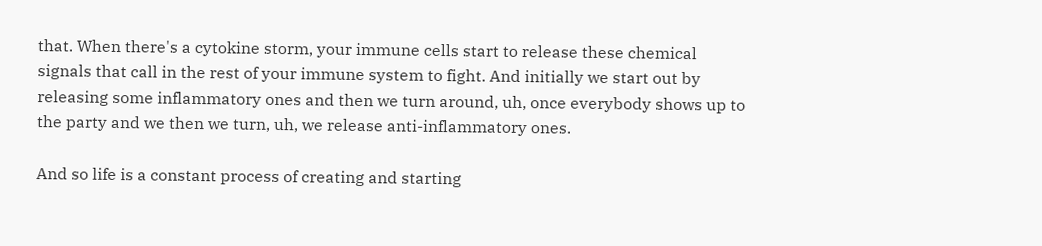that. When there's a cytokine storm, your immune cells start to release these chemical signals that call in the rest of your immune system to fight. And initially we start out by releasing some inflammatory ones and then we turn around, uh, once everybody shows up to the party and we then we turn, uh, we release anti-inflammatory ones.

And so life is a constant process of creating and starting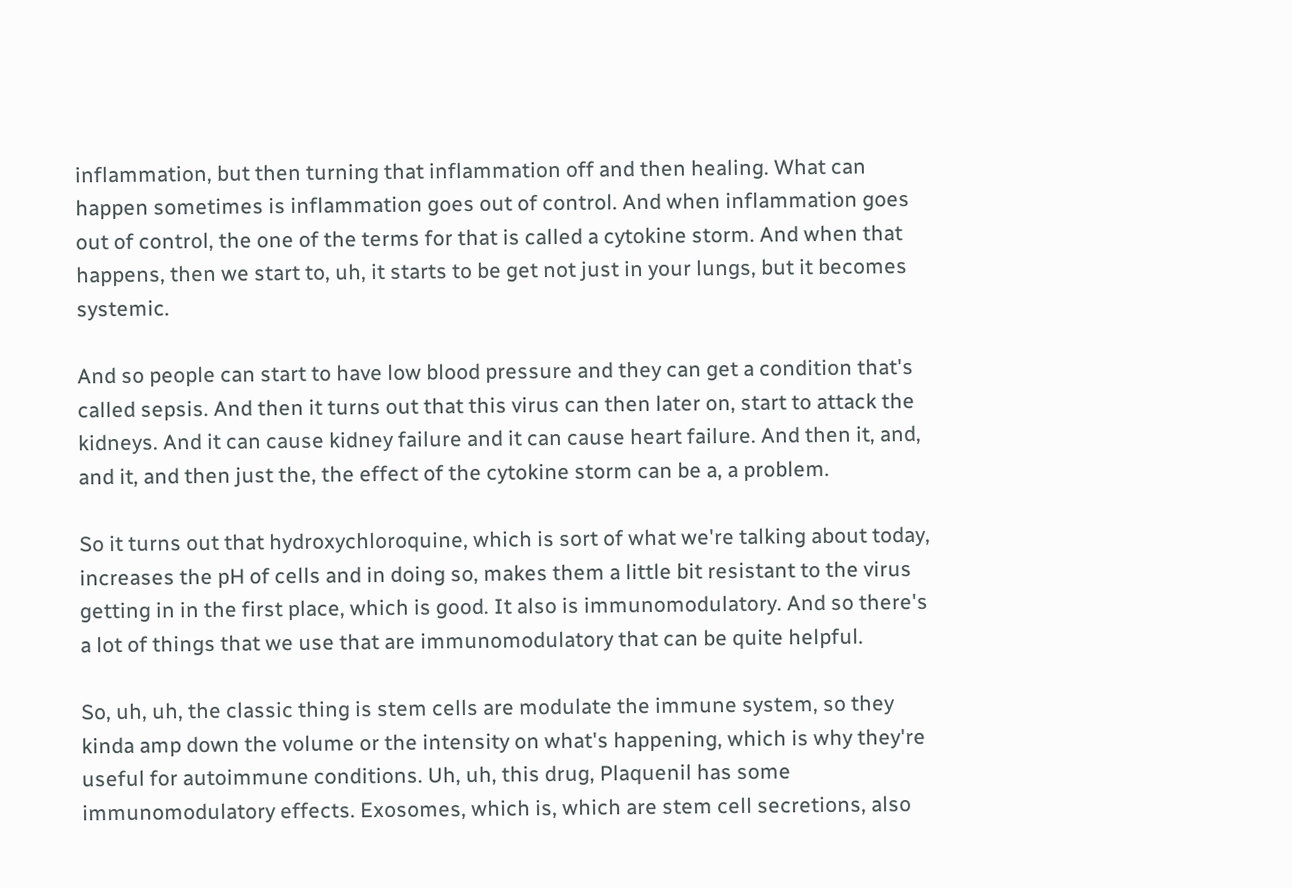inflammation, but then turning that inflammation off and then healing. What can happen sometimes is inflammation goes out of control. And when inflammation goes out of control, the one of the terms for that is called a cytokine storm. And when that happens, then we start to, uh, it starts to be get not just in your lungs, but it becomes systemic.

And so people can start to have low blood pressure and they can get a condition that's called sepsis. And then it turns out that this virus can then later on, start to attack the kidneys. And it can cause kidney failure and it can cause heart failure. And then it, and, and it, and then just the, the effect of the cytokine storm can be a, a problem.

So it turns out that hydroxychloroquine, which is sort of what we're talking about today, increases the pH of cells and in doing so, makes them a little bit resistant to the virus getting in in the first place, which is good. It also is immunomodulatory. And so there's a lot of things that we use that are immunomodulatory that can be quite helpful.

So, uh, uh, the classic thing is stem cells are modulate the immune system, so they kinda amp down the volume or the intensity on what's happening, which is why they're useful for autoimmune conditions. Uh, uh, this drug, Plaquenil has some immunomodulatory effects. Exosomes, which is, which are stem cell secretions, also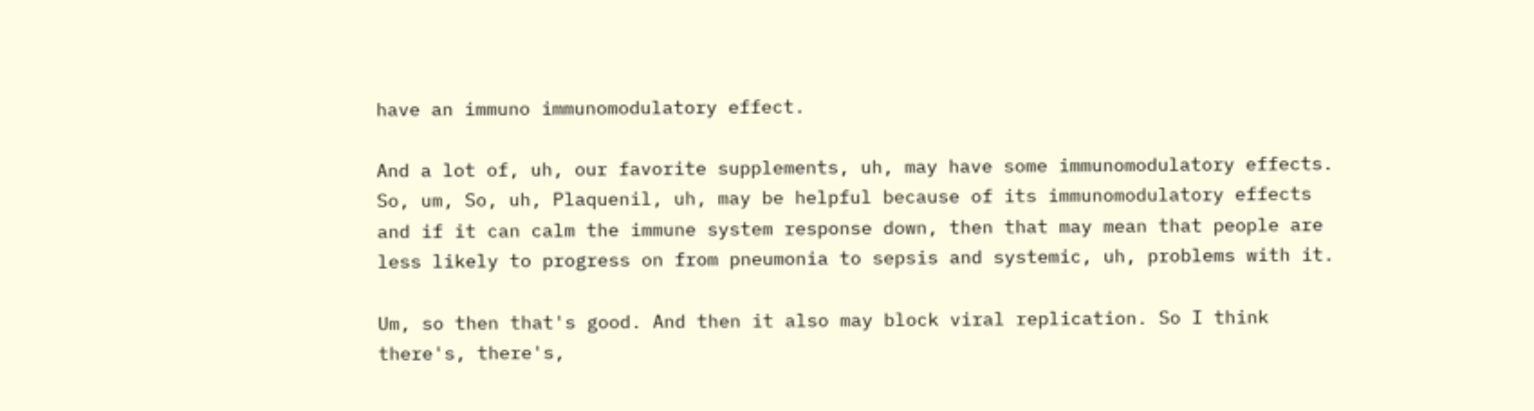have an immuno immunomodulatory effect.

And a lot of, uh, our favorite supplements, uh, may have some immunomodulatory effects. So, um, So, uh, Plaquenil, uh, may be helpful because of its immunomodulatory effects and if it can calm the immune system response down, then that may mean that people are less likely to progress on from pneumonia to sepsis and systemic, uh, problems with it.

Um, so then that's good. And then it also may block viral replication. So I think there's, there's,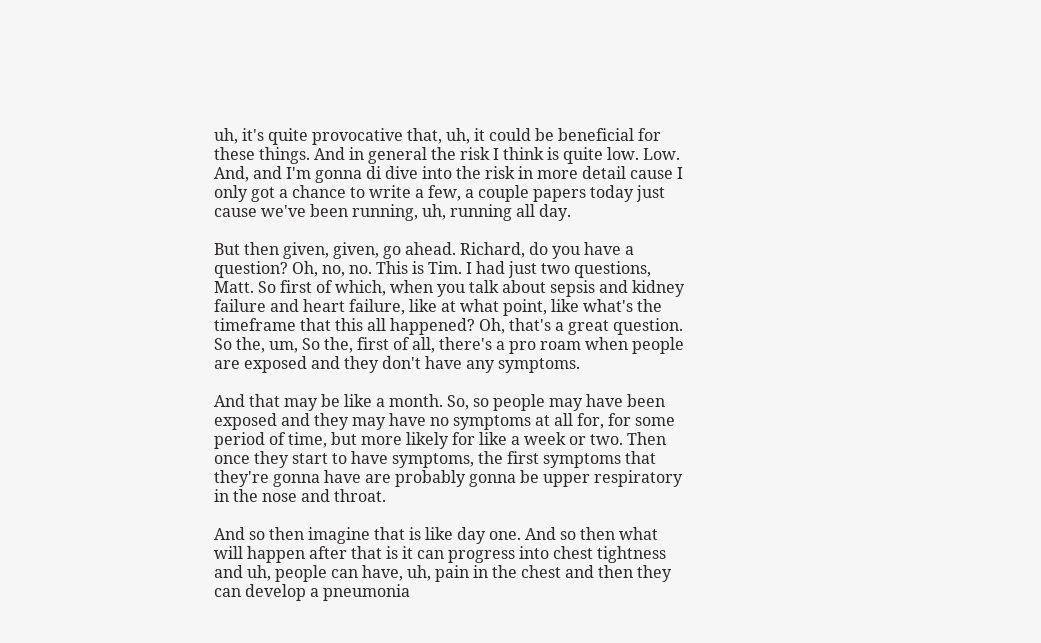uh, it's quite provocative that, uh, it could be beneficial for these things. And in general the risk I think is quite low. Low. And, and I'm gonna di dive into the risk in more detail cause I only got a chance to write a few, a couple papers today just cause we've been running, uh, running all day.

But then given, given, go ahead. Richard, do you have a question? Oh, no, no. This is Tim. I had just two questions, Matt. So first of which, when you talk about sepsis and kidney failure and heart failure, like at what point, like what's the timeframe that this all happened? Oh, that's a great question. So the, um, So the, first of all, there's a pro roam when people are exposed and they don't have any symptoms.

And that may be like a month. So, so people may have been exposed and they may have no symptoms at all for, for some period of time, but more likely for like a week or two. Then once they start to have symptoms, the first symptoms that they're gonna have are probably gonna be upper respiratory in the nose and throat.

And so then imagine that is like day one. And so then what will happen after that is it can progress into chest tightness and uh, people can have, uh, pain in the chest and then they can develop a pneumonia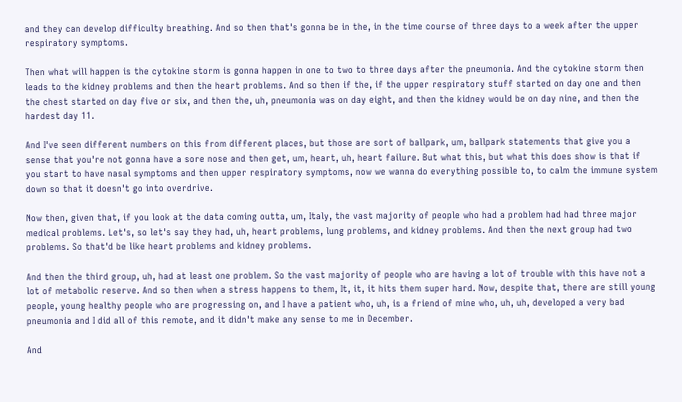and they can develop difficulty breathing. And so then that's gonna be in the, in the time course of three days to a week after the upper respiratory symptoms.

Then what will happen is the cytokine storm is gonna happen in one to two to three days after the pneumonia. And the cytokine storm then leads to the kidney problems and then the heart problems. And so then if the, if the upper respiratory stuff started on day one and then the chest started on day five or six, and then the, uh, pneumonia was on day eight, and then the kidney would be on day nine, and then the hardest day 11.

And I've seen different numbers on this from different places, but those are sort of ballpark, um, ballpark statements that give you a sense that you're not gonna have a sore nose and then get, um, heart, uh, heart failure. But what this, but what this does show is that if you start to have nasal symptoms and then upper respiratory symptoms, now we wanna do everything possible to, to calm the immune system down so that it doesn't go into overdrive.

Now then, given that, if you look at the data coming outta, um, Italy, the vast majority of people who had a problem had had three major medical problems. Let's, so let's say they had, uh, heart problems, lung problems, and kidney problems. And then the next group had two problems. So that'd be like heart problems and kidney problems.

And then the third group, uh, had at least one problem. So the vast majority of people who are having a lot of trouble with this have not a lot of metabolic reserve. And so then when a stress happens to them, It, it, it hits them super hard. Now, despite that, there are still young people, young healthy people who are progressing on, and I have a patient who, uh, is a friend of mine who, uh, uh, developed a very bad pneumonia and I did all of this remote, and it didn't make any sense to me in December.

And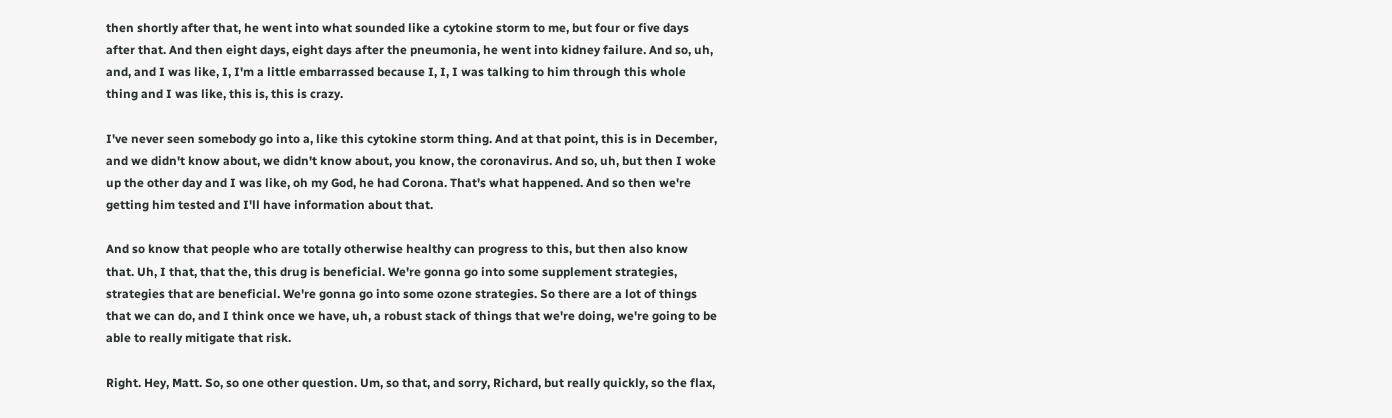then shortly after that, he went into what sounded like a cytokine storm to me, but four or five days after that. And then eight days, eight days after the pneumonia, he went into kidney failure. And so, uh, and, and I was like, I, I'm a little embarrassed because I, I, I was talking to him through this whole thing and I was like, this is, this is crazy.

I've never seen somebody go into a, like this cytokine storm thing. And at that point, this is in December, and we didn't know about, we didn't know about, you know, the coronavirus. And so, uh, but then I woke up the other day and I was like, oh my God, he had Corona. That's what happened. And so then we're getting him tested and I'll have information about that.

And so know that people who are totally otherwise healthy can progress to this, but then also know that. Uh, I that, that the, this drug is beneficial. We're gonna go into some supplement strategies, strategies that are beneficial. We're gonna go into some ozone strategies. So there are a lot of things that we can do, and I think once we have, uh, a robust stack of things that we're doing, we're going to be able to really mitigate that risk.

Right. Hey, Matt. So, so one other question. Um, so that, and sorry, Richard, but really quickly, so the flax,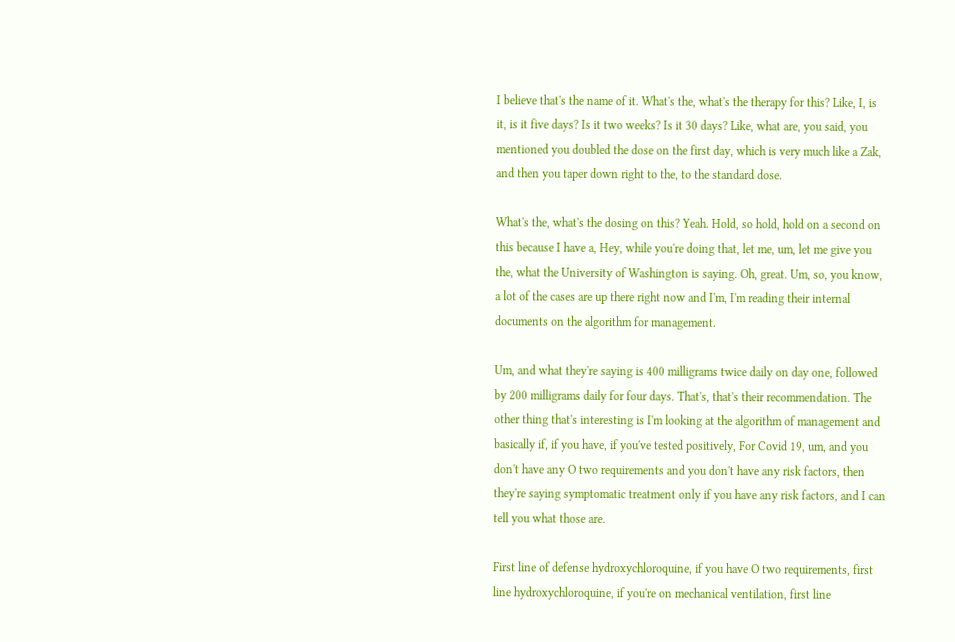I believe that's the name of it. What's the, what's the therapy for this? Like, I, is it, is it five days? Is it two weeks? Is it 30 days? Like, what are, you said, you mentioned you doubled the dose on the first day, which is very much like a Zak, and then you taper down right to the, to the standard dose.

What's the, what's the dosing on this? Yeah. Hold, so hold, hold on a second on this because I have a, Hey, while you're doing that, let me, um, let me give you the, what the University of Washington is saying. Oh, great. Um, so, you know, a lot of the cases are up there right now and I'm, I'm reading their internal documents on the algorithm for management.

Um, and what they're saying is 400 milligrams twice daily on day one, followed by 200 milligrams daily for four days. That's, that's their recommendation. The other thing that's interesting is I'm looking at the algorithm of management and basically if, if you have, if you've tested positively, For Covid 19, um, and you don't have any O two requirements and you don't have any risk factors, then they're saying symptomatic treatment only if you have any risk factors, and I can tell you what those are.

First line of defense hydroxychloroquine, if you have O two requirements, first line hydroxychloroquine, if you're on mechanical ventilation, first line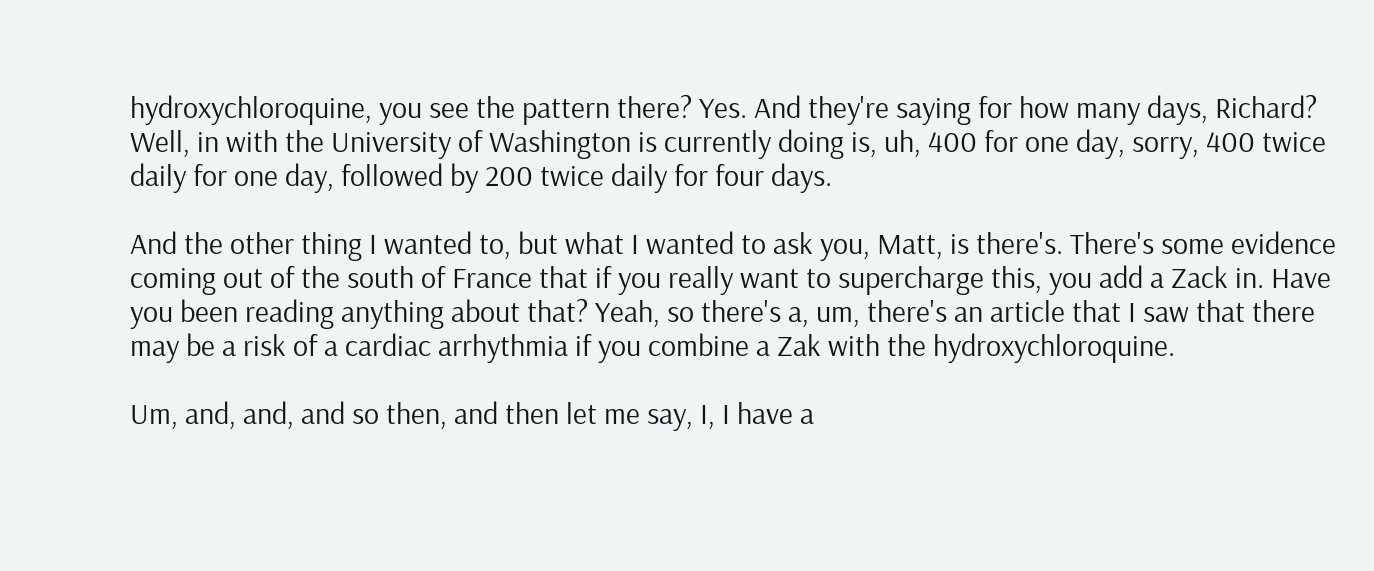hydroxychloroquine, you see the pattern there? Yes. And they're saying for how many days, Richard? Well, in with the University of Washington is currently doing is, uh, 400 for one day, sorry, 400 twice daily for one day, followed by 200 twice daily for four days.

And the other thing I wanted to, but what I wanted to ask you, Matt, is there's. There's some evidence coming out of the south of France that if you really want to supercharge this, you add a Zack in. Have you been reading anything about that? Yeah, so there's a, um, there's an article that I saw that there may be a risk of a cardiac arrhythmia if you combine a Zak with the hydroxychloroquine.

Um, and, and, and so then, and then let me say, I, I have a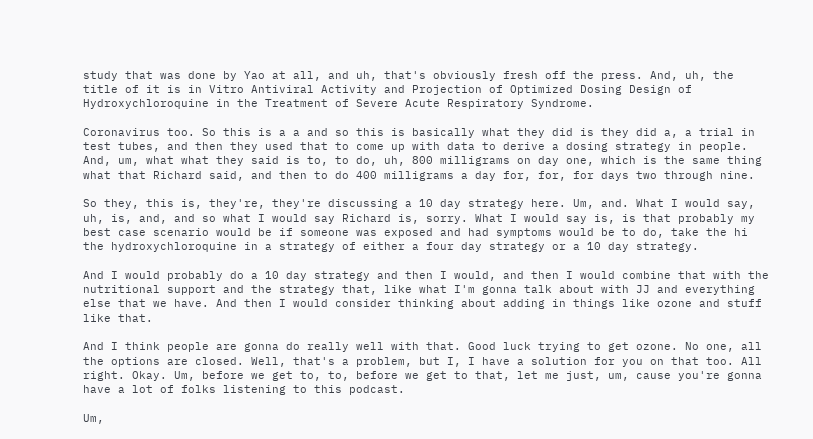study that was done by Yao at all, and uh, that's obviously fresh off the press. And, uh, the title of it is in Vitro Antiviral Activity and Projection of Optimized Dosing Design of Hydroxychloroquine in the Treatment of Severe Acute Respiratory Syndrome.

Coronavirus too. So this is a a and so this is basically what they did is they did a, a trial in test tubes, and then they used that to come up with data to derive a dosing strategy in people. And, um, what what they said is to, to do, uh, 800 milligrams on day one, which is the same thing what that Richard said, and then to do 400 milligrams a day for, for, for days two through nine.

So they, this is, they're, they're discussing a 10 day strategy here. Um, and. What I would say, uh, is, and, and so what I would say Richard is, sorry. What I would say is, is that probably my best case scenario would be if someone was exposed and had symptoms would be to do, take the hi the hydroxychloroquine in a strategy of either a four day strategy or a 10 day strategy.

And I would probably do a 10 day strategy and then I would, and then I would combine that with the nutritional support and the strategy that, like what I'm gonna talk about with JJ and everything else that we have. And then I would consider thinking about adding in things like ozone and stuff like that.

And I think people are gonna do really well with that. Good luck trying to get ozone. No one, all the options are closed. Well, that's a problem, but I, I have a solution for you on that too. All right. Okay. Um, before we get to, to, before we get to that, let me just, um, cause you're gonna have a lot of folks listening to this podcast.

Um,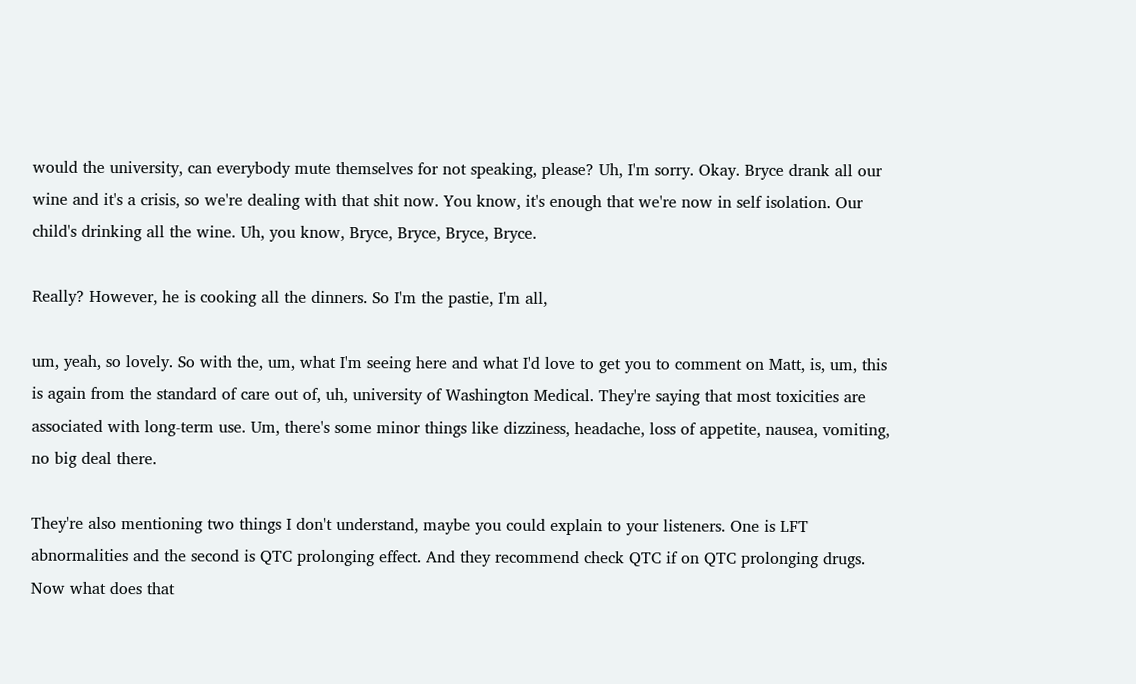would the university, can everybody mute themselves for not speaking, please? Uh, I'm sorry. Okay. Bryce drank all our wine and it's a crisis, so we're dealing with that shit now. You know, it's enough that we're now in self isolation. Our child's drinking all the wine. Uh, you know, Bryce, Bryce, Bryce, Bryce.

Really? However, he is cooking all the dinners. So I'm the pastie, I'm all,

um, yeah, so lovely. So with the, um, what I'm seeing here and what I'd love to get you to comment on Matt, is, um, this is again from the standard of care out of, uh, university of Washington Medical. They're saying that most toxicities are associated with long-term use. Um, there's some minor things like dizziness, headache, loss of appetite, nausea, vomiting, no big deal there.

They're also mentioning two things I don't understand, maybe you could explain to your listeners. One is LFT abnormalities and the second is QTC prolonging effect. And they recommend check QTC if on QTC prolonging drugs. Now what does that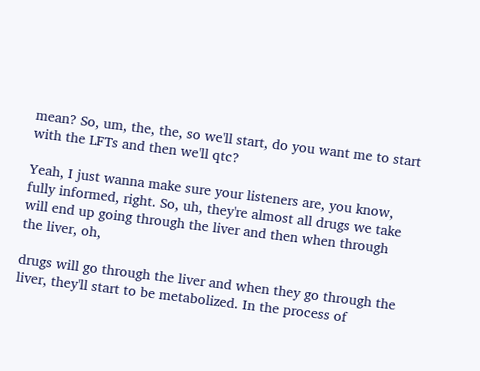mean? So, um, the, the, so we'll start, do you want me to start with the LFTs and then we'll qtc?

Yeah, I just wanna make sure your listeners are, you know, fully informed, right. So, uh, they're almost all drugs we take will end up going through the liver and then when through the liver, oh,

drugs will go through the liver and when they go through the liver, they'll start to be metabolized. In the process of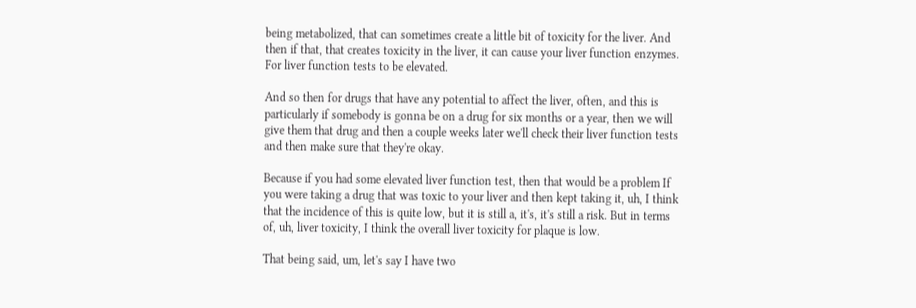being metabolized, that can sometimes create a little bit of toxicity for the liver. And then if that, that creates toxicity in the liver, it can cause your liver function enzymes. For liver function tests to be elevated.

And so then for drugs that have any potential to affect the liver, often, and this is particularly if somebody is gonna be on a drug for six months or a year, then we will give them that drug and then a couple weeks later we'll check their liver function tests and then make sure that they're okay.

Because if you had some elevated liver function test, then that would be a problem If you were taking a drug that was toxic to your liver and then kept taking it, uh, I think that the incidence of this is quite low, but it is still a, it's, it's still a risk. But in terms of, uh, liver toxicity, I think the overall liver toxicity for plaque is low.

That being said, um, let's say I have two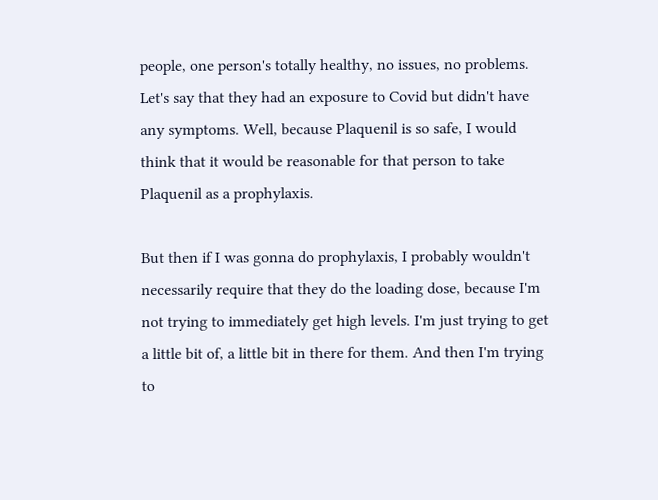people, one person's totally healthy, no issues, no problems. Let's say that they had an exposure to Covid but didn't have any symptoms. Well, because Plaquenil is so safe, I would think that it would be reasonable for that person to take Plaquenil as a prophylaxis.

But then if I was gonna do prophylaxis, I probably wouldn't necessarily require that they do the loading dose, because I'm not trying to immediately get high levels. I'm just trying to get a little bit of, a little bit in there for them. And then I'm trying to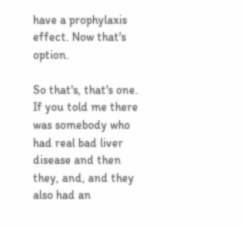have a prophylaxis effect. Now that's option.

So that's, that's one. If you told me there was somebody who had real bad liver disease and then they, and, and they also had an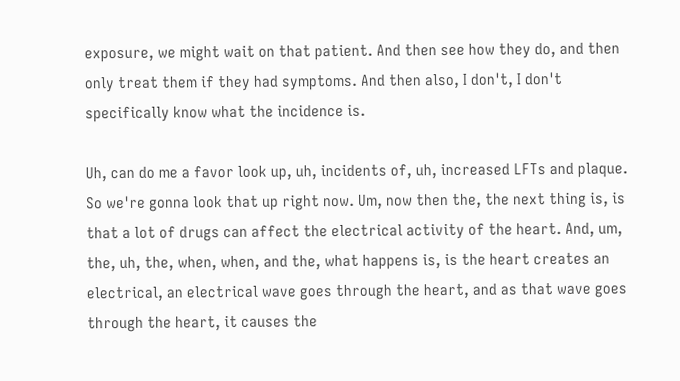exposure, we might wait on that patient. And then see how they do, and then only treat them if they had symptoms. And then also, I don't, I don't specifically know what the incidence is.

Uh, can do me a favor look up, uh, incidents of, uh, increased LFTs and plaque. So we're gonna look that up right now. Um, now then the, the next thing is, is that a lot of drugs can affect the electrical activity of the heart. And, um, the, uh, the, when, when, and the, what happens is, is the heart creates an electrical, an electrical wave goes through the heart, and as that wave goes through the heart, it causes the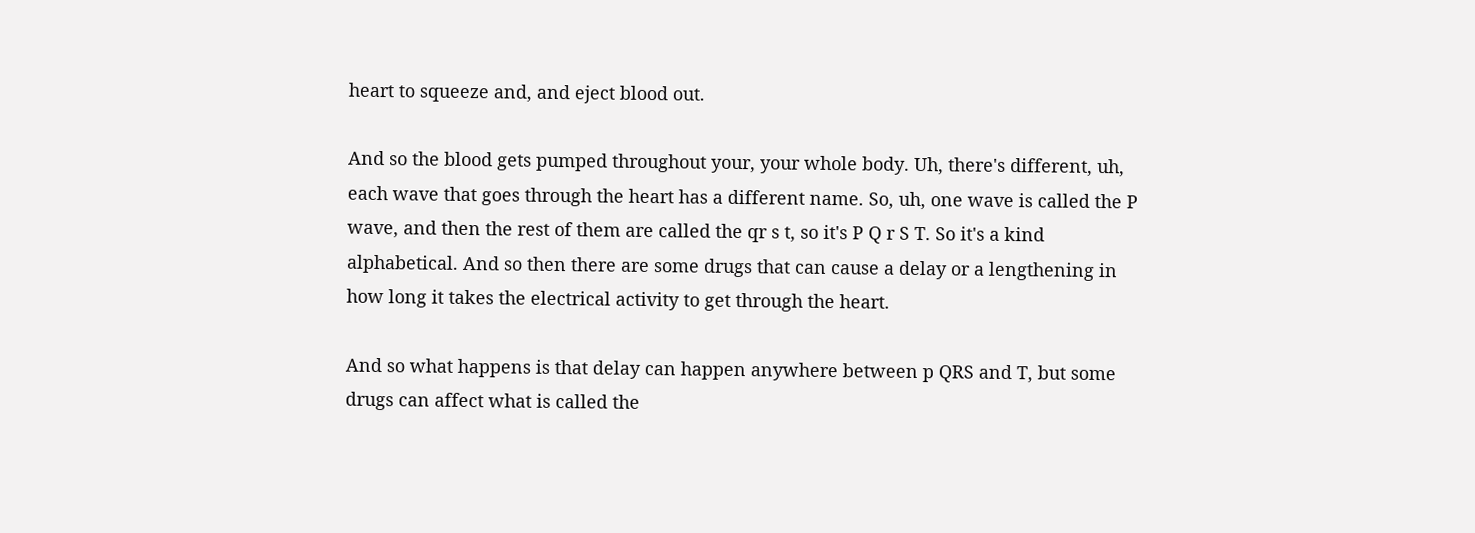heart to squeeze and, and eject blood out.

And so the blood gets pumped throughout your, your whole body. Uh, there's different, uh, each wave that goes through the heart has a different name. So, uh, one wave is called the P wave, and then the rest of them are called the qr s t, so it's P Q r S T. So it's a kind alphabetical. And so then there are some drugs that can cause a delay or a lengthening in how long it takes the electrical activity to get through the heart.

And so what happens is that delay can happen anywhere between p QRS and T, but some drugs can affect what is called the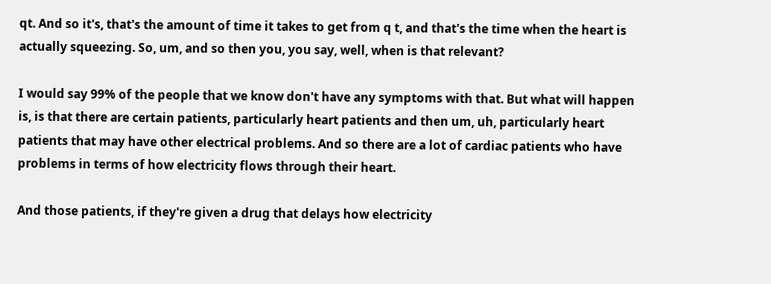qt. And so it's, that's the amount of time it takes to get from q t, and that's the time when the heart is actually squeezing. So, um, and so then you, you say, well, when is that relevant?

I would say 99% of the people that we know don't have any symptoms with that. But what will happen is, is that there are certain patients, particularly heart patients and then um, uh, particularly heart patients that may have other electrical problems. And so there are a lot of cardiac patients who have problems in terms of how electricity flows through their heart.

And those patients, if they're given a drug that delays how electricity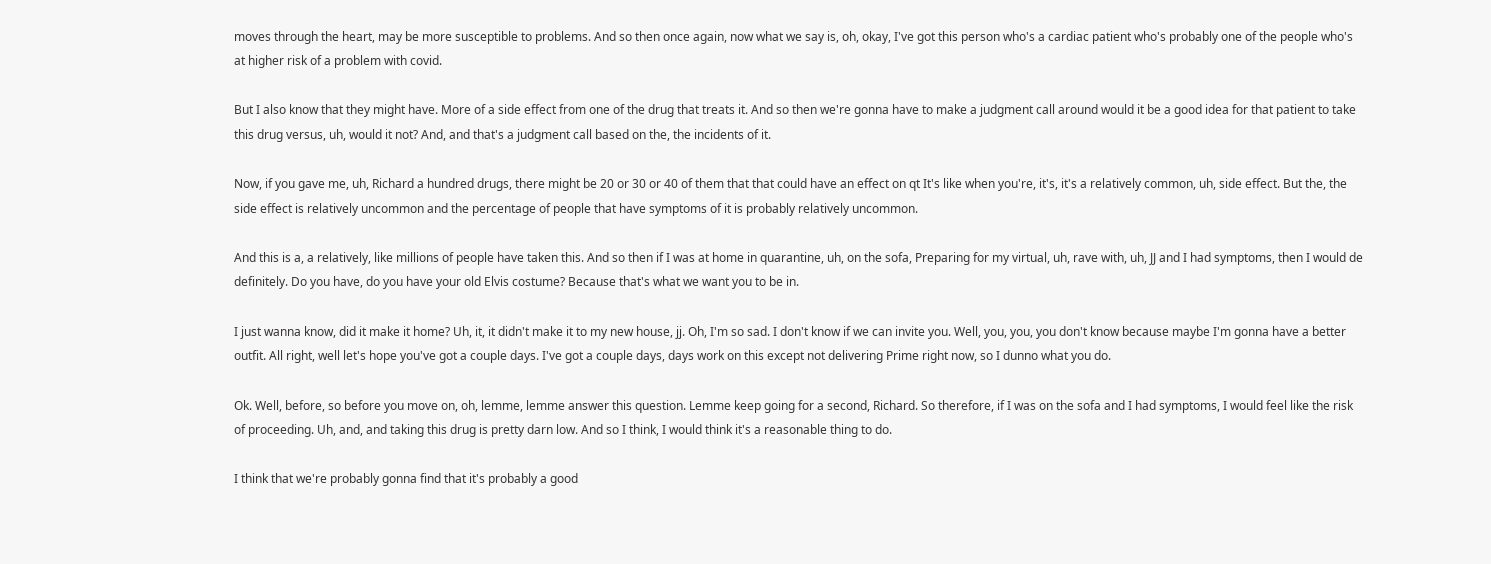moves through the heart, may be more susceptible to problems. And so then once again, now what we say is, oh, okay, I've got this person who's a cardiac patient who's probably one of the people who's at higher risk of a problem with covid.

But I also know that they might have. More of a side effect from one of the drug that treats it. And so then we're gonna have to make a judgment call around would it be a good idea for that patient to take this drug versus, uh, would it not? And, and that's a judgment call based on the, the incidents of it.

Now, if you gave me, uh, Richard a hundred drugs, there might be 20 or 30 or 40 of them that that could have an effect on qt It's like when you're, it's, it's a relatively common, uh, side effect. But the, the side effect is relatively uncommon and the percentage of people that have symptoms of it is probably relatively uncommon.

And this is a, a relatively, like millions of people have taken this. And so then if I was at home in quarantine, uh, on the sofa, Preparing for my virtual, uh, rave with, uh, JJ and I had symptoms, then I would de definitely. Do you have, do you have your old Elvis costume? Because that's what we want you to be in.

I just wanna know, did it make it home? Uh, it, it didn't make it to my new house, jj. Oh, I'm so sad. I don't know if we can invite you. Well, you, you, you don't know because maybe I'm gonna have a better outfit. All right, well let's hope you've got a couple days. I've got a couple days, days work on this except not delivering Prime right now, so I dunno what you do.

Ok. Well, before, so before you move on, oh, lemme, lemme answer this question. Lemme keep going for a second, Richard. So therefore, if I was on the sofa and I had symptoms, I would feel like the risk of proceeding. Uh, and, and taking this drug is pretty darn low. And so I think, I would think it's a reasonable thing to do.

I think that we're probably gonna find that it's probably a good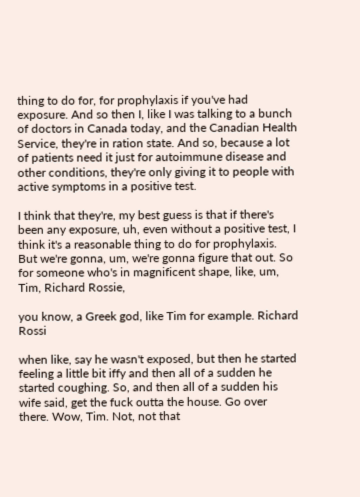thing to do for, for prophylaxis if you've had exposure. And so then I, like I was talking to a bunch of doctors in Canada today, and the Canadian Health Service, they're in ration state. And so, because a lot of patients need it just for autoimmune disease and other conditions, they're only giving it to people with active symptoms in a positive test.

I think that they're, my best guess is that if there's been any exposure, uh, even without a positive test, I think it's a reasonable thing to do for prophylaxis. But we're gonna, um, we're gonna figure that out. So for someone who's in magnificent shape, like, um, Tim, Richard Rossie,

you know, a Greek god, like Tim for example. Richard Rossi

when like, say he wasn't exposed, but then he started feeling a little bit iffy and then all of a sudden he started coughing. So, and then all of a sudden his wife said, get the fuck outta the house. Go over there. Wow, Tim. Not, not that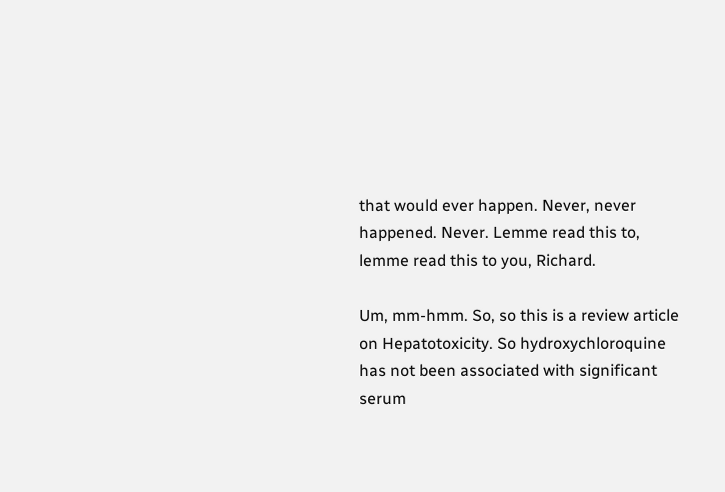that would ever happen. Never, never happened. Never. Lemme read this to, lemme read this to you, Richard.

Um, mm-hmm. So, so this is a review article on Hepatotoxicity. So hydroxychloroquine has not been associated with significant serum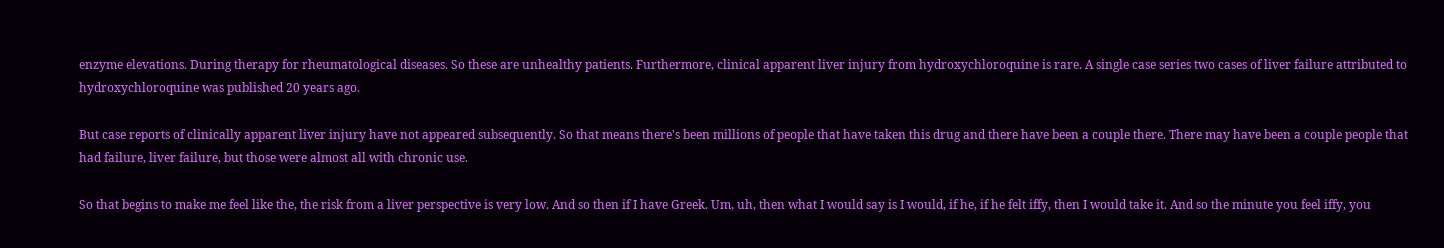enzyme elevations. During therapy for rheumatological diseases. So these are unhealthy patients. Furthermore, clinical apparent liver injury from hydroxychloroquine is rare. A single case series two cases of liver failure attributed to hydroxychloroquine was published 20 years ago.

But case reports of clinically apparent liver injury have not appeared subsequently. So that means there's been millions of people that have taken this drug and there have been a couple there. There may have been a couple people that had failure, liver failure, but those were almost all with chronic use.

So that begins to make me feel like the, the risk from a liver perspective is very low. And so then if I have Greek. Um, uh, then what I would say is I would, if he, if he felt iffy, then I would take it. And so the minute you feel iffy, you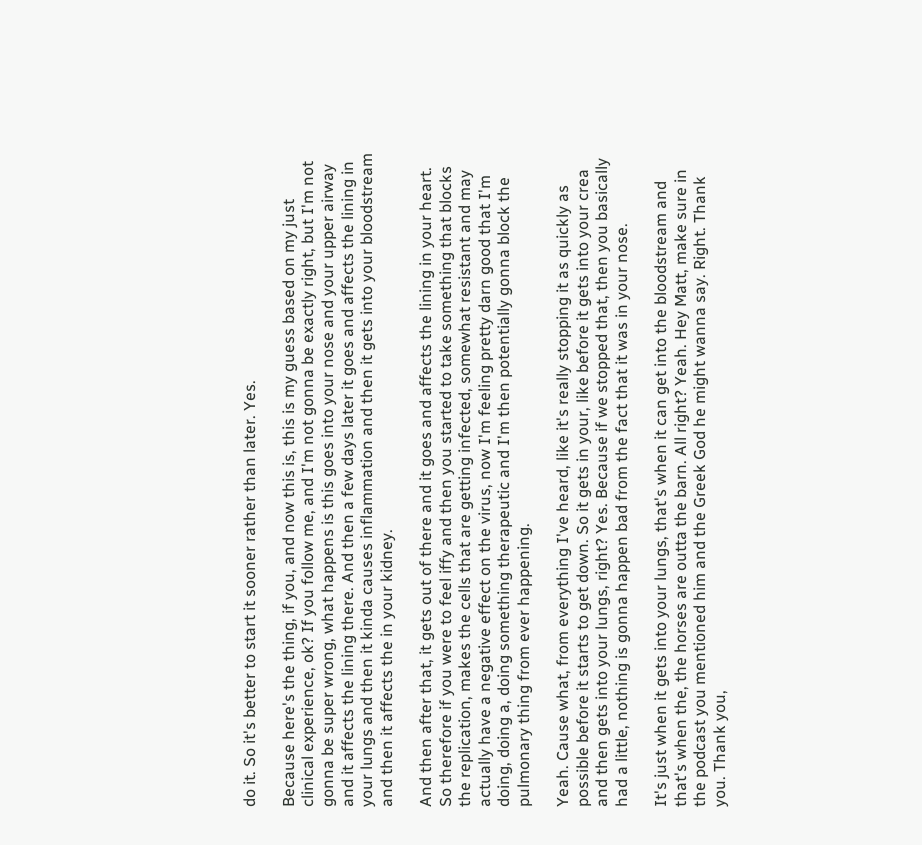do it. So it's better to start it sooner rather than later. Yes.

Because here's the thing, if you, and now this is, this is my guess based on my just clinical experience, ok? If you follow me, and I'm not gonna be exactly right, but I'm not gonna be super wrong, what happens is this goes into your nose and your upper airway and it affects the lining there. And then a few days later it goes and affects the lining in your lungs and then it kinda causes inflammation and then it gets into your bloodstream and then it affects the in your kidney.

And then after that, it gets out of there and it goes and affects the lining in your heart. So therefore if you were to feel iffy and then you started to take something that blocks the replication, makes the cells that are getting infected, somewhat resistant and may actually have a negative effect on the virus, now I'm feeling pretty darn good that I'm doing, doing a, doing something therapeutic and I'm then potentially gonna block the pulmonary thing from ever happening.

Yeah. Cause what, from everything I've heard, like it's really stopping it as quickly as possible before it starts to get down. So it gets in your, like before it gets into your crea and then gets into your lungs, right? Yes. Because if we stopped that, then you basically had a little, nothing is gonna happen bad from the fact that it was in your nose.

It's just when it gets into your lungs, that's when it can get into the bloodstream and that's when the, the horses are outta the barn. All right? Yeah. Hey Matt, make sure in the podcast you mentioned him and the Greek God he might wanna say. Right. Thank you. Thank you,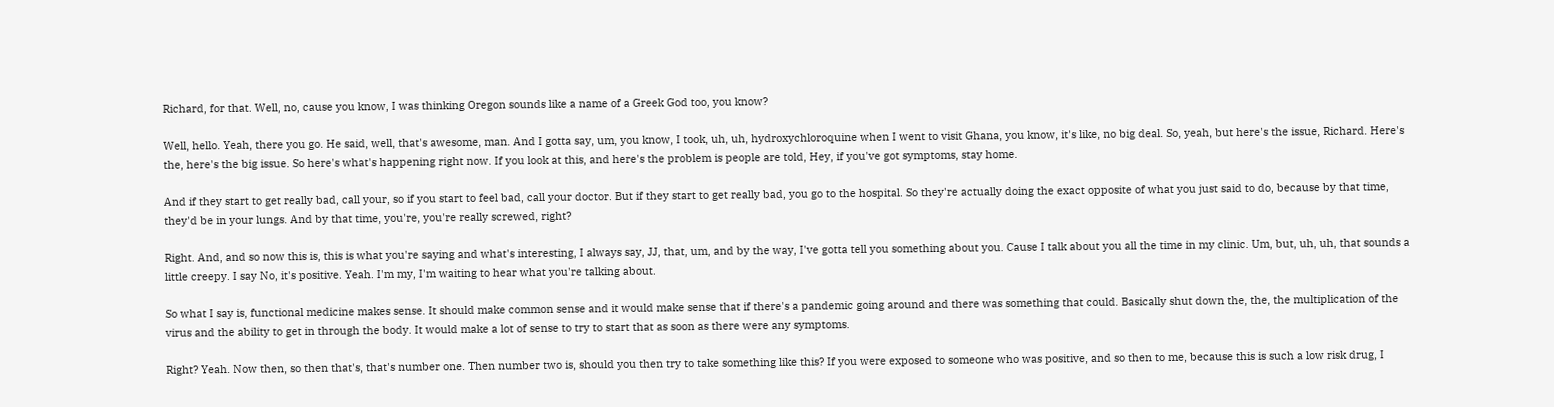Richard, for that. Well, no, cause you know, I was thinking Oregon sounds like a name of a Greek God too, you know?

Well, hello. Yeah, there you go. He said, well, that's awesome, man. And I gotta say, um, you know, I took, uh, uh, hydroxychloroquine when I went to visit Ghana, you know, it's like, no big deal. So, yeah, but here's the issue, Richard. Here's the, here's the big issue. So here's what's happening right now. If you look at this, and here's the problem is people are told, Hey, if you've got symptoms, stay home.

And if they start to get really bad, call your, so if you start to feel bad, call your doctor. But if they start to get really bad, you go to the hospital. So they're actually doing the exact opposite of what you just said to do, because by that time, they'd be in your lungs. And by that time, you're, you're really screwed, right?

Right. And, and so now this is, this is what you're saying and what's interesting, I always say, JJ, that, um, and by the way, I've gotta tell you something about you. Cause I talk about you all the time in my clinic. Um, but, uh, uh, that sounds a little creepy. I say No, it's positive. Yeah. I'm my, I'm waiting to hear what you're talking about.

So what I say is, functional medicine makes sense. It should make common sense and it would make sense that if there's a pandemic going around and there was something that could. Basically shut down the, the, the multiplication of the virus and the ability to get in through the body. It would make a lot of sense to try to start that as soon as there were any symptoms.

Right? Yeah. Now then, so then that's, that's number one. Then number two is, should you then try to take something like this? If you were exposed to someone who was positive, and so then to me, because this is such a low risk drug, I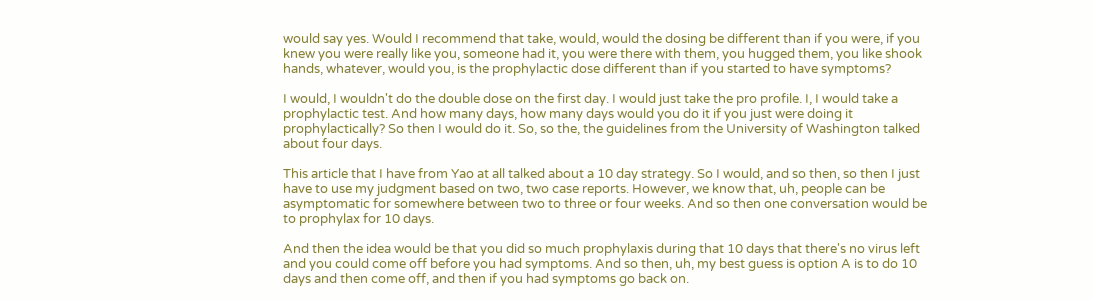would say yes. Would I recommend that take, would, would the dosing be different than if you were, if you knew you were really like you, someone had it, you were there with them, you hugged them, you like shook hands, whatever, would you, is the prophylactic dose different than if you started to have symptoms?

I would, I wouldn't do the double dose on the first day. I would just take the pro profile. I, I would take a prophylactic test. And how many days, how many days would you do it if you just were doing it prophylactically? So then I would do it. So, so the, the guidelines from the University of Washington talked about four days.

This article that I have from Yao at all talked about a 10 day strategy. So I would, and so then, so then I just have to use my judgment based on two, two case reports. However, we know that, uh, people can be asymptomatic for somewhere between two to three or four weeks. And so then one conversation would be to prophylax for 10 days.

And then the idea would be that you did so much prophylaxis during that 10 days that there's no virus left and you could come off before you had symptoms. And so then, uh, my best guess is option A is to do 10 days and then come off, and then if you had symptoms go back on.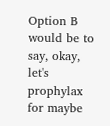Option B would be to say, okay, let's prophylax for maybe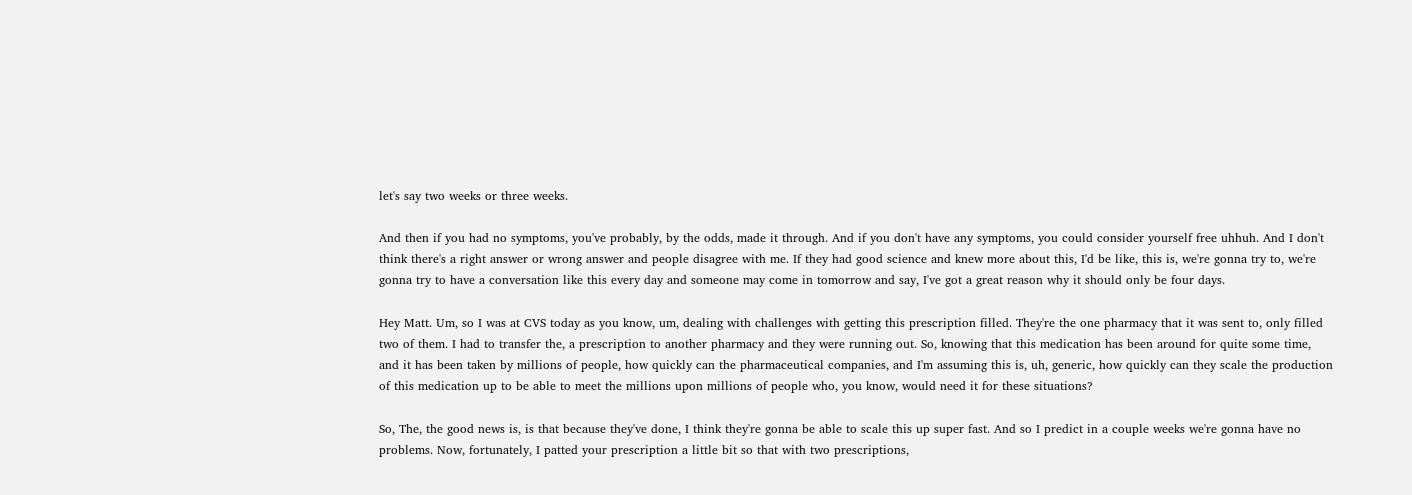let's say two weeks or three weeks.

And then if you had no symptoms, you've probably, by the odds, made it through. And if you don't have any symptoms, you could consider yourself free uhhuh. And I don't think there's a right answer or wrong answer and people disagree with me. If they had good science and knew more about this, I'd be like, this is, we're gonna try to, we're gonna try to have a conversation like this every day and someone may come in tomorrow and say, I've got a great reason why it should only be four days.

Hey Matt. Um, so I was at CVS today as you know, um, dealing with challenges with getting this prescription filled. They're the one pharmacy that it was sent to, only filled two of them. I had to transfer the, a prescription to another pharmacy and they were running out. So, knowing that this medication has been around for quite some time, and it has been taken by millions of people, how quickly can the pharmaceutical companies, and I'm assuming this is, uh, generic, how quickly can they scale the production of this medication up to be able to meet the millions upon millions of people who, you know, would need it for these situations?

So, The, the good news is, is that because they've done, I think they're gonna be able to scale this up super fast. And so I predict in a couple weeks we're gonna have no problems. Now, fortunately, I patted your prescription a little bit so that with two prescriptions,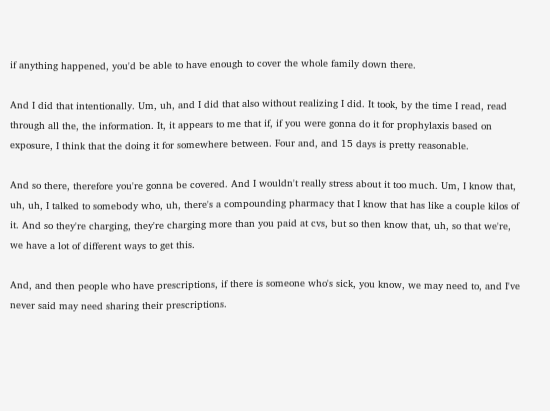if anything happened, you'd be able to have enough to cover the whole family down there.

And I did that intentionally. Um, uh, and I did that also without realizing I did. It took, by the time I read, read through all the, the information. It, it appears to me that if, if you were gonna do it for prophylaxis based on exposure, I think that the doing it for somewhere between. Four and, and 15 days is pretty reasonable.

And so there, therefore you're gonna be covered. And I wouldn't really stress about it too much. Um, I know that, uh, uh, I talked to somebody who, uh, there's a compounding pharmacy that I know that has like a couple kilos of it. And so they're charging, they're charging more than you paid at cvs, but so then know that, uh, so that we're, we have a lot of different ways to get this.

And, and then people who have prescriptions, if there is someone who's sick, you know, we may need to, and I've never said may need sharing their prescriptions.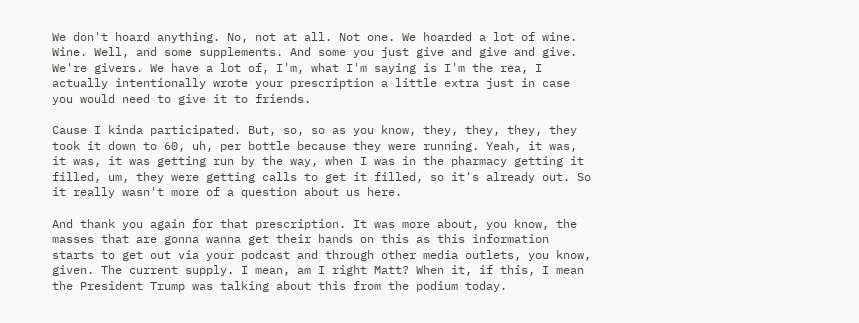We don't hoard anything. No, not at all. Not one. We hoarded a lot of wine. Wine. Well, and some supplements. And some you just give and give and give. We're givers. We have a lot of, I'm, what I'm saying is I'm the rea, I actually intentionally wrote your prescription a little extra just in case you would need to give it to friends.

Cause I kinda participated. But, so, so as you know, they, they, they, they took it down to 60, uh, per bottle because they were running. Yeah, it was, it was, it was getting run by the way, when I was in the pharmacy getting it filled, um, they were getting calls to get it filled, so it's already out. So it really wasn't more of a question about us here.

And thank you again for that prescription. It was more about, you know, the masses that are gonna wanna get their hands on this as this information starts to get out via your podcast and through other media outlets, you know, given. The current supply. I mean, am I right Matt? When it, if this, I mean the President Trump was talking about this from the podium today.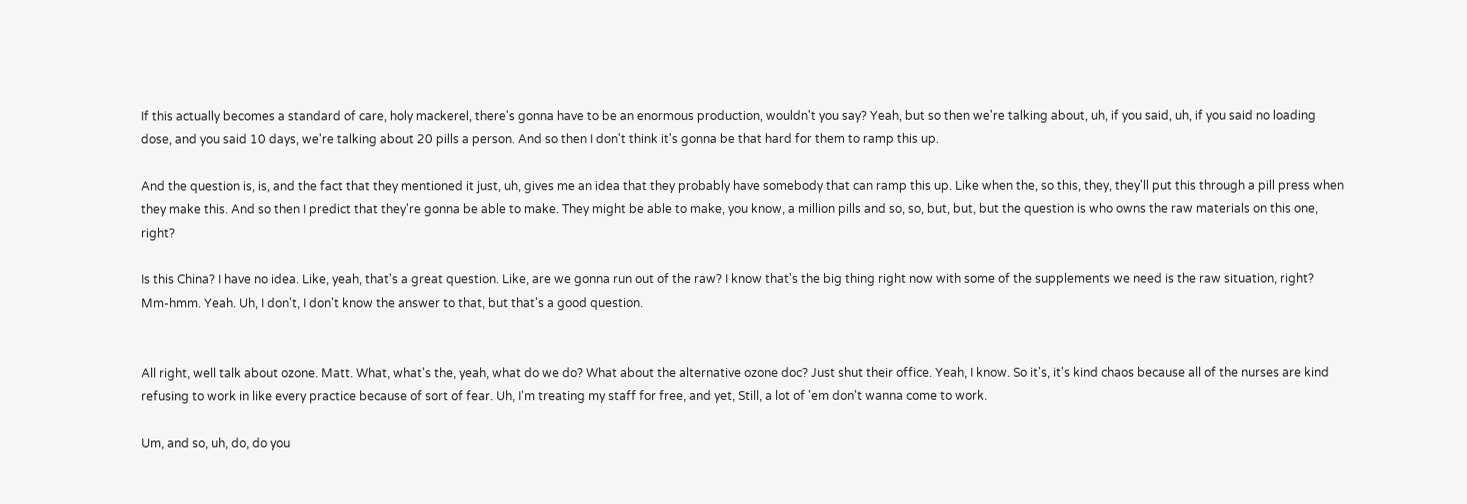If this actually becomes a standard of care, holy mackerel, there's gonna have to be an enormous production, wouldn't you say? Yeah, but so then we're talking about, uh, if you said, uh, if you said no loading dose, and you said 10 days, we're talking about 20 pills a person. And so then I don't think it's gonna be that hard for them to ramp this up.

And the question is, is, and the fact that they mentioned it just, uh, gives me an idea that they probably have somebody that can ramp this up. Like when the, so this, they, they'll put this through a pill press when they make this. And so then I predict that they're gonna be able to make. They might be able to make, you know, a million pills and so, so, but, but, but the question is who owns the raw materials on this one, right?

Is this China? I have no idea. Like, yeah, that's a great question. Like, are we gonna run out of the raw? I know that's the big thing right now with some of the supplements we need is the raw situation, right? Mm-hmm. Yeah. Uh, I don't, I don't know the answer to that, but that's a good question.


All right, well talk about ozone. Matt. What, what's the, yeah, what do we do? What about the alternative ozone doc? Just shut their office. Yeah, I know. So it's, it's kind chaos because all of the nurses are kind refusing to work in like every practice because of sort of fear. Uh, I'm treating my staff for free, and yet, Still, a lot of 'em don't wanna come to work.

Um, and so, uh, do, do you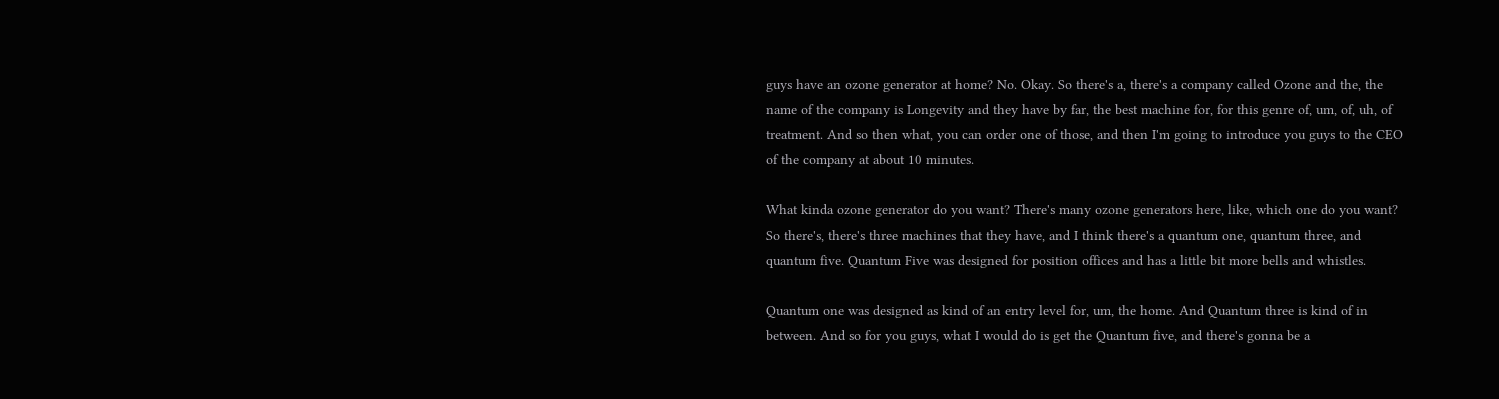guys have an ozone generator at home? No. Okay. So there's a, there's a company called Ozone and the, the name of the company is Longevity and they have by far, the best machine for, for this genre of, um, of, uh, of treatment. And so then what, you can order one of those, and then I'm going to introduce you guys to the CEO of the company at about 10 minutes.

What kinda ozone generator do you want? There's many ozone generators here, like, which one do you want? So there's, there's three machines that they have, and I think there's a quantum one, quantum three, and quantum five. Quantum Five was designed for position offices and has a little bit more bells and whistles.

Quantum one was designed as kind of an entry level for, um, the home. And Quantum three is kind of in between. And so for you guys, what I would do is get the Quantum five, and there's gonna be a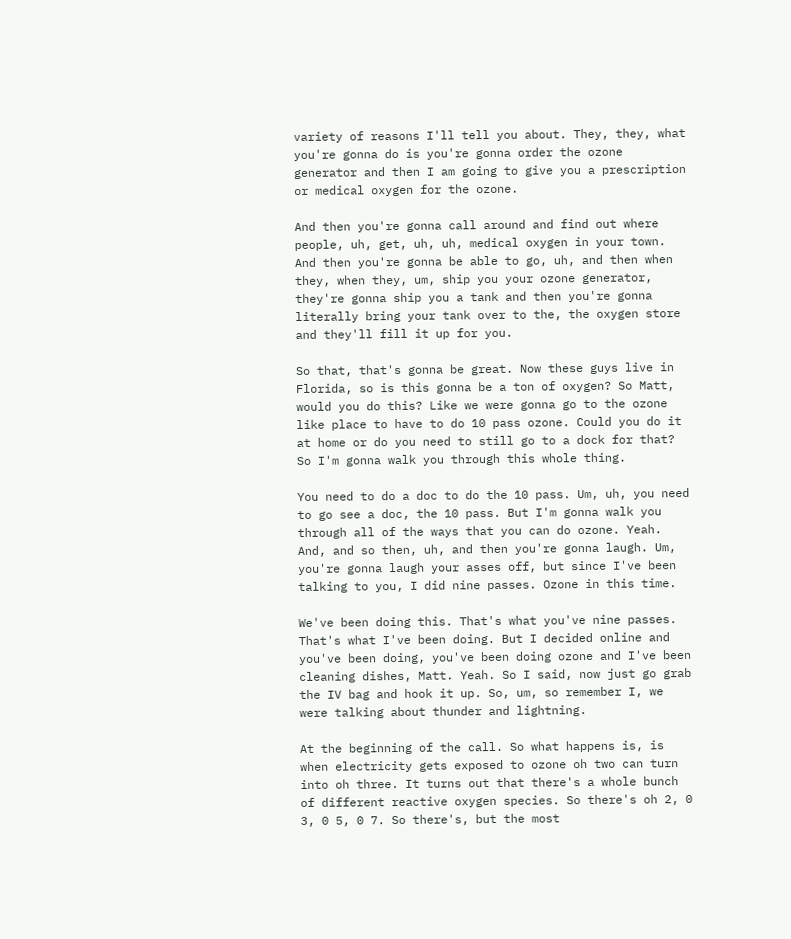variety of reasons I'll tell you about. They, they, what you're gonna do is you're gonna order the ozone generator and then I am going to give you a prescription or medical oxygen for the ozone.

And then you're gonna call around and find out where people, uh, get, uh, uh, medical oxygen in your town. And then you're gonna be able to go, uh, and then when they, when they, um, ship you your ozone generator, they're gonna ship you a tank and then you're gonna literally bring your tank over to the, the oxygen store and they'll fill it up for you.

So that, that's gonna be great. Now these guys live in Florida, so is this gonna be a ton of oxygen? So Matt, would you do this? Like we were gonna go to the ozone like place to have to do 10 pass ozone. Could you do it at home or do you need to still go to a dock for that? So I'm gonna walk you through this whole thing.

You need to do a doc to do the 10 pass. Um, uh, you need to go see a doc, the 10 pass. But I'm gonna walk you through all of the ways that you can do ozone. Yeah. And, and so then, uh, and then you're gonna laugh. Um, you're gonna laugh your asses off, but since I've been talking to you, I did nine passes. Ozone in this time.

We've been doing this. That's what you've nine passes. That's what I've been doing. But I decided online and you've been doing, you've been doing ozone and I've been cleaning dishes, Matt. Yeah. So I said, now just go grab the IV bag and hook it up. So, um, so remember I, we were talking about thunder and lightning.

At the beginning of the call. So what happens is, is when electricity gets exposed to ozone oh two can turn into oh three. It turns out that there's a whole bunch of different reactive oxygen species. So there's oh 2, 0 3, 0 5, 0 7. So there's, but the most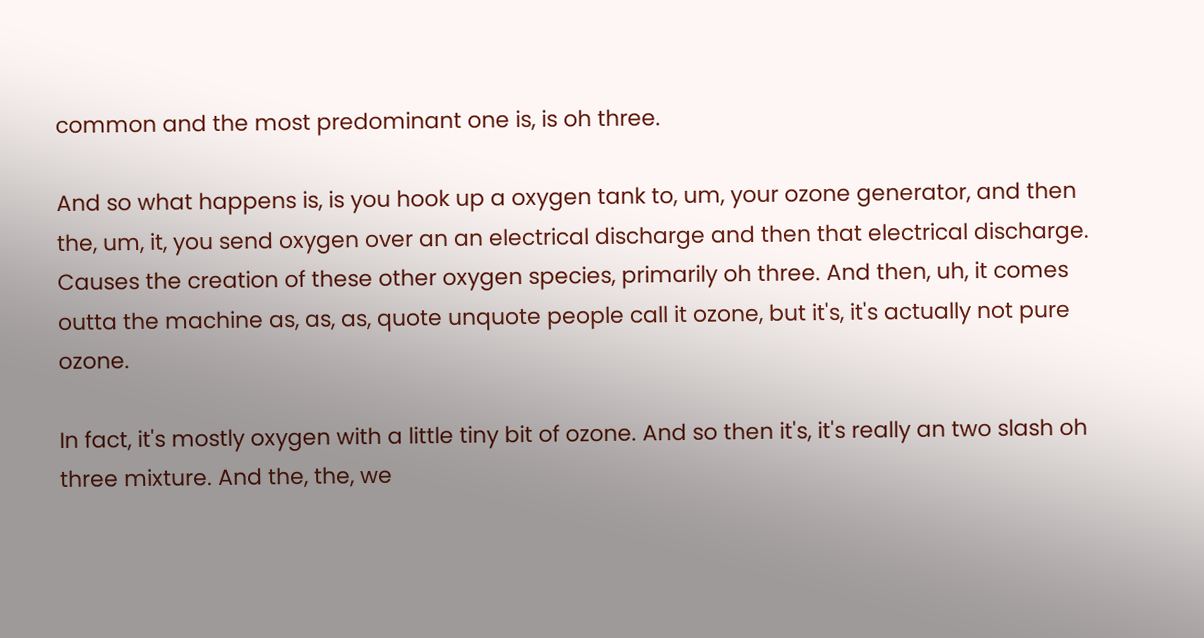common and the most predominant one is, is oh three.

And so what happens is, is you hook up a oxygen tank to, um, your ozone generator, and then the, um, it, you send oxygen over an an electrical discharge and then that electrical discharge. Causes the creation of these other oxygen species, primarily oh three. And then, uh, it comes outta the machine as, as, as, quote unquote people call it ozone, but it's, it's actually not pure ozone.

In fact, it's mostly oxygen with a little tiny bit of ozone. And so then it's, it's really an two slash oh three mixture. And the, the, we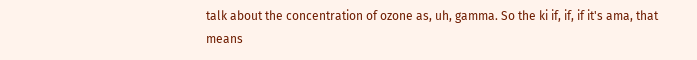talk about the concentration of ozone as, uh, gamma. So the ki if, if, if it's ama, that means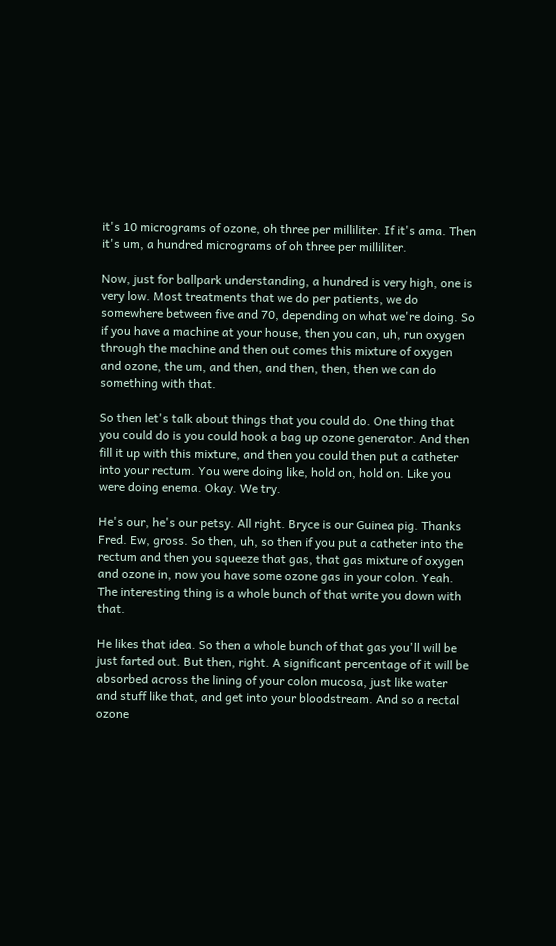it's 10 micrograms of ozone, oh three per milliliter. If it's ama. Then it's um, a hundred micrograms of oh three per milliliter.

Now, just for ballpark understanding, a hundred is very high, one is very low. Most treatments that we do per patients, we do somewhere between five and 70, depending on what we're doing. So if you have a machine at your house, then you can, uh, run oxygen through the machine and then out comes this mixture of oxygen and ozone, the um, and then, and then, then, then we can do something with that.

So then let's talk about things that you could do. One thing that you could do is you could hook a bag up ozone generator. And then fill it up with this mixture, and then you could then put a catheter into your rectum. You were doing like, hold on, hold on. Like you were doing enema. Okay. We try.

He's our, he's our petsy. All right. Bryce is our Guinea pig. Thanks Fred. Ew, gross. So then, uh, so then if you put a catheter into the rectum and then you squeeze that gas, that gas mixture of oxygen and ozone in, now you have some ozone gas in your colon. Yeah. The interesting thing is a whole bunch of that write you down with that.

He likes that idea. So then a whole bunch of that gas you'll will be just farted out. But then, right. A significant percentage of it will be absorbed across the lining of your colon mucosa, just like water and stuff like that, and get into your bloodstream. And so a rectal ozone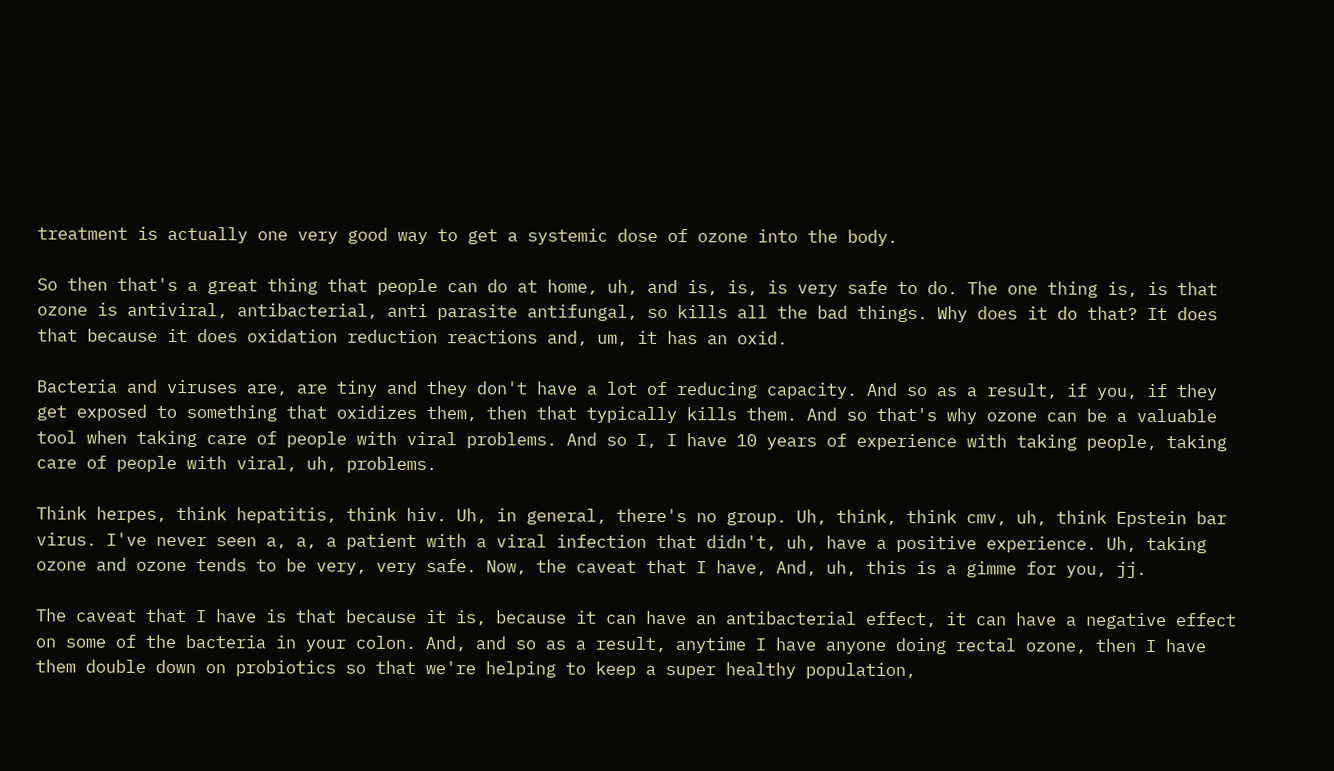treatment is actually one very good way to get a systemic dose of ozone into the body.

So then that's a great thing that people can do at home, uh, and is, is, is very safe to do. The one thing is, is that ozone is antiviral, antibacterial, anti parasite antifungal, so kills all the bad things. Why does it do that? It does that because it does oxidation reduction reactions and, um, it has an oxid.

Bacteria and viruses are, are tiny and they don't have a lot of reducing capacity. And so as a result, if you, if they get exposed to something that oxidizes them, then that typically kills them. And so that's why ozone can be a valuable tool when taking care of people with viral problems. And so I, I have 10 years of experience with taking people, taking care of people with viral, uh, problems.

Think herpes, think hepatitis, think hiv. Uh, in general, there's no group. Uh, think, think cmv, uh, think Epstein bar virus. I've never seen a, a, a patient with a viral infection that didn't, uh, have a positive experience. Uh, taking ozone and ozone tends to be very, very safe. Now, the caveat that I have, And, uh, this is a gimme for you, jj.

The caveat that I have is that because it is, because it can have an antibacterial effect, it can have a negative effect on some of the bacteria in your colon. And, and so as a result, anytime I have anyone doing rectal ozone, then I have them double down on probiotics so that we're helping to keep a super healthy population,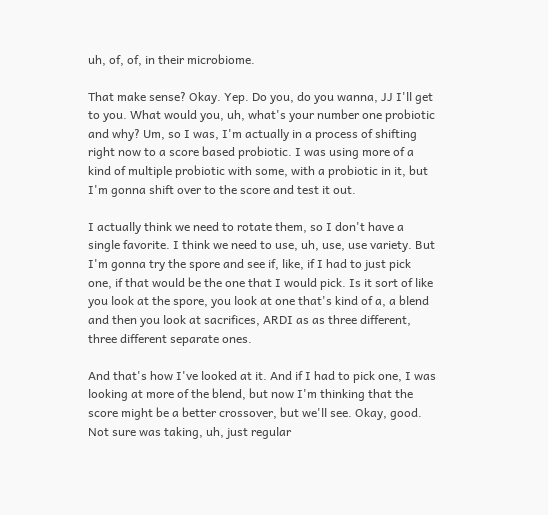uh, of, of, in their microbiome.

That make sense? Okay. Yep. Do you, do you wanna, JJ I'll get to you. What would you, uh, what's your number one probiotic and why? Um, so I was, I'm actually in a process of shifting right now to a score based probiotic. I was using more of a kind of multiple probiotic with some, with a probiotic in it, but I'm gonna shift over to the score and test it out.

I actually think we need to rotate them, so I don't have a single favorite. I think we need to use, uh, use, use variety. But I'm gonna try the spore and see if, like, if I had to just pick one, if that would be the one that I would pick. Is it sort of like you look at the spore, you look at one that's kind of a, a blend and then you look at sacrifices, ARDI as as three different, three different separate ones.

And that's how I've looked at it. And if I had to pick one, I was looking at more of the blend, but now I'm thinking that the score might be a better crossover, but we'll see. Okay, good. Not sure was taking, uh, just regular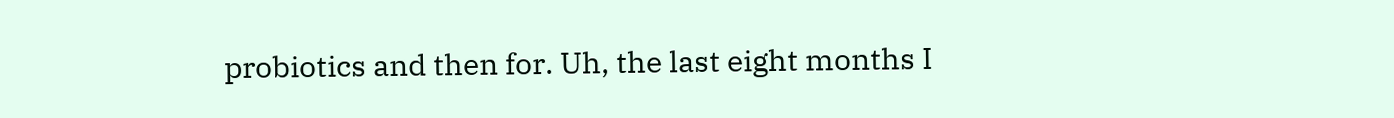probiotics and then for. Uh, the last eight months I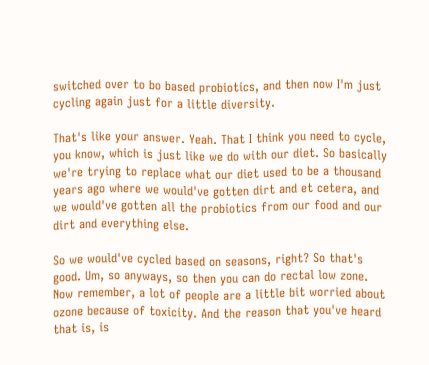switched over to bo based probiotics, and then now I'm just cycling again just for a little diversity.

That's like your answer. Yeah. That I think you need to cycle, you know, which is just like we do with our diet. So basically we're trying to replace what our diet used to be a thousand years ago where we would've gotten dirt and et cetera, and we would've gotten all the probiotics from our food and our dirt and everything else.

So we would've cycled based on seasons, right? So that's good. Um, so anyways, so then you can do rectal low zone. Now remember, a lot of people are a little bit worried about ozone because of toxicity. And the reason that you've heard that is, is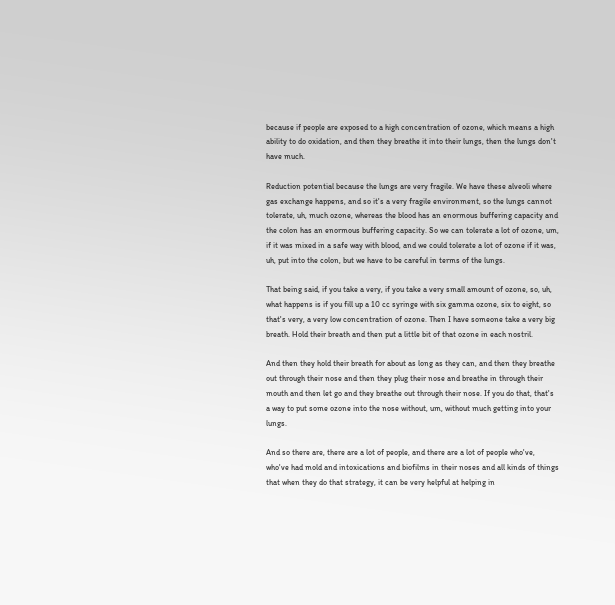because if people are exposed to a high concentration of ozone, which means a high ability to do oxidation, and then they breathe it into their lungs, then the lungs don't have much.

Reduction potential because the lungs are very fragile. We have these alveoli where gas exchange happens, and so it's a very fragile environment, so the lungs cannot tolerate, uh, much ozone, whereas the blood has an enormous buffering capacity and the colon has an enormous buffering capacity. So we can tolerate a lot of ozone, um, if it was mixed in a safe way with blood, and we could tolerate a lot of ozone if it was, uh, put into the colon, but we have to be careful in terms of the lungs.

That being said, if you take a very, if you take a very small amount of ozone, so, uh, what happens is if you fill up a 10 cc syringe with six gamma ozone, six to eight, so that's very, a very low concentration of ozone. Then I have someone take a very big breath. Hold their breath and then put a little bit of that ozone in each nostril.

And then they hold their breath for about as long as they can, and then they breathe out through their nose and then they plug their nose and breathe in through their mouth and then let go and they breathe out through their nose. If you do that, that's a way to put some ozone into the nose without, um, without much getting into your lungs.

And so there are, there are a lot of people, and there are a lot of people who've, who've had mold and intoxications and biofilms in their noses and all kinds of things that when they do that strategy, it can be very helpful at helping in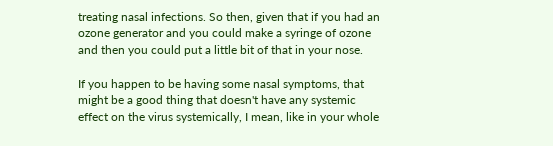treating nasal infections. So then, given that if you had an ozone generator and you could make a syringe of ozone and then you could put a little bit of that in your nose.

If you happen to be having some nasal symptoms, that might be a good thing that doesn't have any systemic effect on the virus systemically, I mean, like in your whole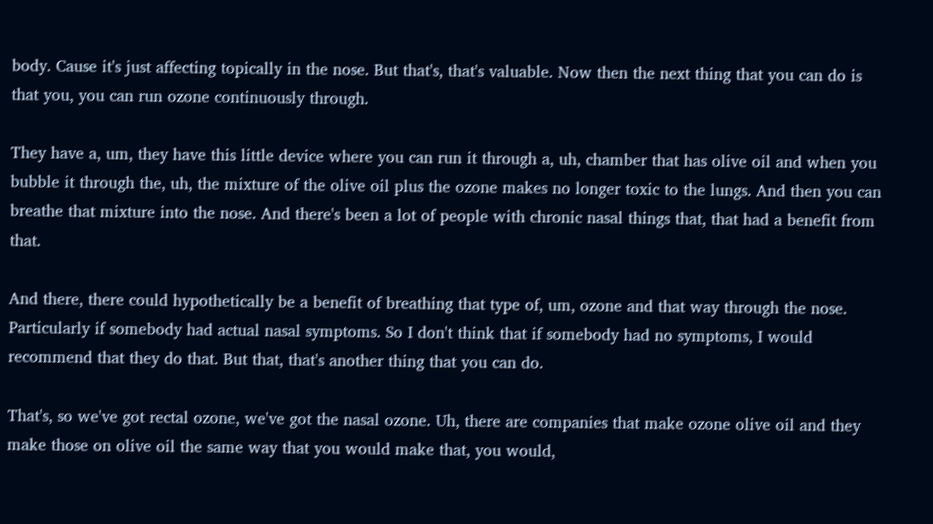body. Cause it's just affecting topically in the nose. But that's, that's valuable. Now then the next thing that you can do is that you, you can run ozone continuously through.

They have a, um, they have this little device where you can run it through a, uh, chamber that has olive oil and when you bubble it through the, uh, the mixture of the olive oil plus the ozone makes no longer toxic to the lungs. And then you can breathe that mixture into the nose. And there's been a lot of people with chronic nasal things that, that had a benefit from that.

And there, there could hypothetically be a benefit of breathing that type of, um, ozone and that way through the nose. Particularly if somebody had actual nasal symptoms. So I don't think that if somebody had no symptoms, I would recommend that they do that. But that, that's another thing that you can do.

That's, so we've got rectal ozone, we've got the nasal ozone. Uh, there are companies that make ozone olive oil and they make those on olive oil the same way that you would make that, you would,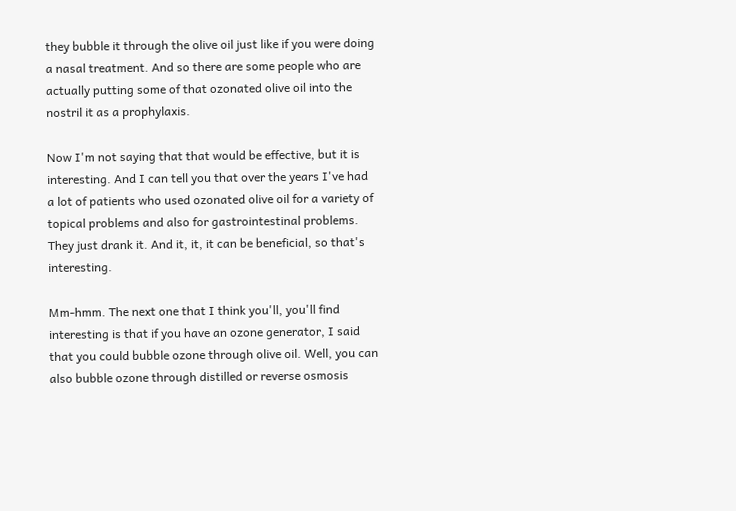they bubble it through the olive oil just like if you were doing a nasal treatment. And so there are some people who are actually putting some of that ozonated olive oil into the nostril it as a prophylaxis.

Now I'm not saying that that would be effective, but it is interesting. And I can tell you that over the years I've had a lot of patients who used ozonated olive oil for a variety of topical problems and also for gastrointestinal problems. They just drank it. And it, it, it can be beneficial, so that's interesting.

Mm-hmm. The next one that I think you'll, you'll find interesting is that if you have an ozone generator, I said that you could bubble ozone through olive oil. Well, you can also bubble ozone through distilled or reverse osmosis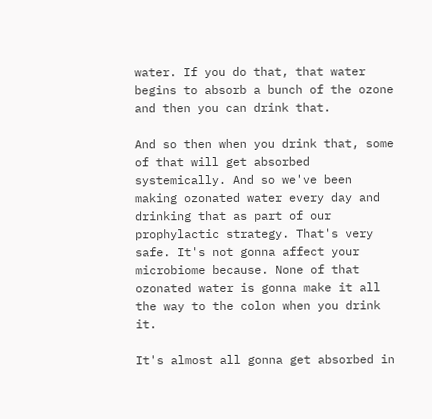water. If you do that, that water begins to absorb a bunch of the ozone and then you can drink that.

And so then when you drink that, some of that will get absorbed systemically. And so we've been making ozonated water every day and drinking that as part of our prophylactic strategy. That's very safe. It's not gonna affect your microbiome because. None of that ozonated water is gonna make it all the way to the colon when you drink it.

It's almost all gonna get absorbed in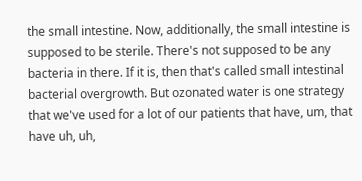the small intestine. Now, additionally, the small intestine is supposed to be sterile. There's not supposed to be any bacteria in there. If it is, then that's called small intestinal bacterial overgrowth. But ozonated water is one strategy that we've used for a lot of our patients that have, um, that have uh, uh,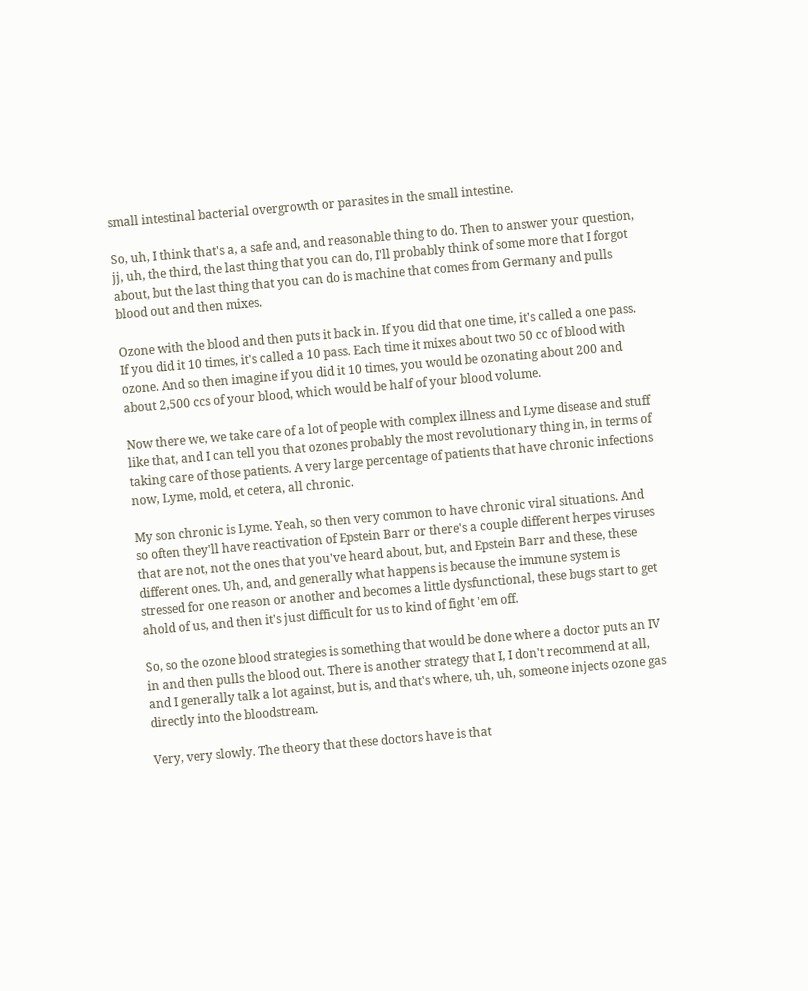small intestinal bacterial overgrowth or parasites in the small intestine.

So, uh, I think that's a, a safe and, and reasonable thing to do. Then to answer your question, jj, uh, the third, the last thing that you can do, I'll probably think of some more that I forgot about, but the last thing that you can do is machine that comes from Germany and pulls blood out and then mixes.

Ozone with the blood and then puts it back in. If you did that one time, it's called a one pass. If you did it 10 times, it's called a 10 pass. Each time it mixes about two 50 cc of blood with ozone. And so then imagine if you did it 10 times, you would be ozonating about 200 and about 2,500 ccs of your blood, which would be half of your blood volume.

Now there we, we take care of a lot of people with complex illness and Lyme disease and stuff like that, and I can tell you that ozones probably the most revolutionary thing in, in terms of taking care of those patients. A very large percentage of patients that have chronic infections now, Lyme, mold, et cetera, all chronic.

My son chronic is Lyme. Yeah, so then very common to have chronic viral situations. And so often they'll have reactivation of Epstein Barr or there's a couple different herpes viruses that are not, not the ones that you've heard about, but, and Epstein Barr and these, these different ones. Uh, and, and generally what happens is because the immune system is stressed for one reason or another and becomes a little dysfunctional, these bugs start to get ahold of us, and then it's just difficult for us to kind of fight 'em off.

So, so the ozone blood strategies is something that would be done where a doctor puts an IV in and then pulls the blood out. There is another strategy that I, I don't recommend at all, and I generally talk a lot against, but is, and that's where, uh, uh, someone injects ozone gas directly into the bloodstream.

Very, very slowly. The theory that these doctors have is that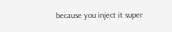because you inject it super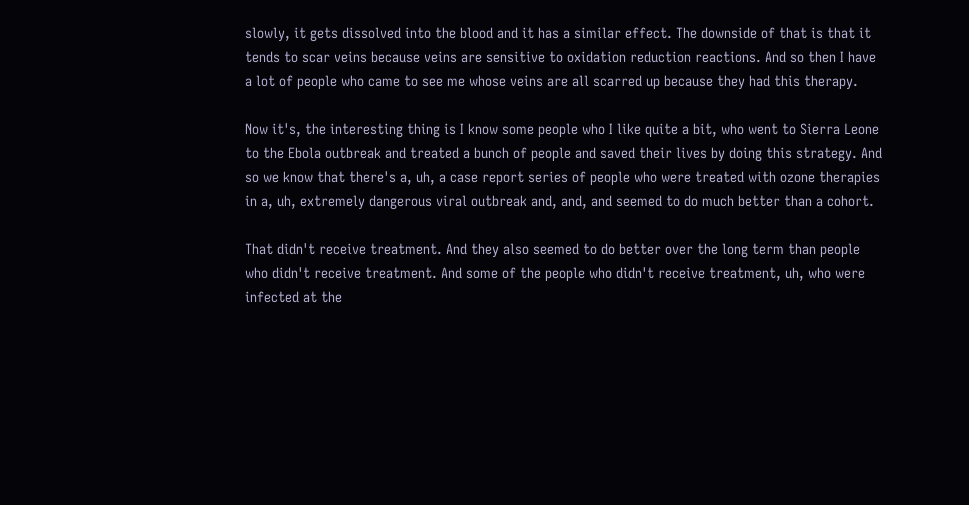slowly, it gets dissolved into the blood and it has a similar effect. The downside of that is that it tends to scar veins because veins are sensitive to oxidation reduction reactions. And so then I have a lot of people who came to see me whose veins are all scarred up because they had this therapy.

Now it's, the interesting thing is I know some people who I like quite a bit, who went to Sierra Leone to the Ebola outbreak and treated a bunch of people and saved their lives by doing this strategy. And so we know that there's a, uh, a case report series of people who were treated with ozone therapies in a, uh, extremely dangerous viral outbreak and, and, and seemed to do much better than a cohort.

That didn't receive treatment. And they also seemed to do better over the long term than people who didn't receive treatment. And some of the people who didn't receive treatment, uh, who were infected at the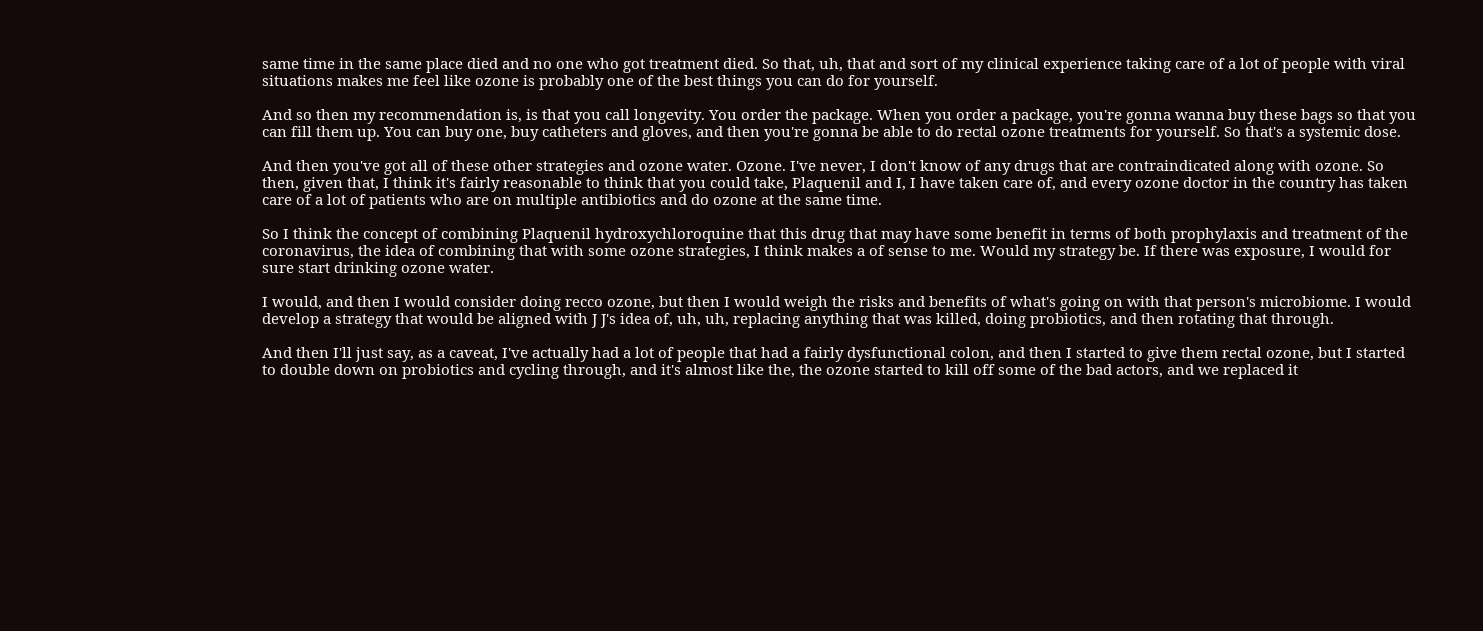same time in the same place died and no one who got treatment died. So that, uh, that and sort of my clinical experience taking care of a lot of people with viral situations makes me feel like ozone is probably one of the best things you can do for yourself.

And so then my recommendation is, is that you call longevity. You order the package. When you order a package, you're gonna wanna buy these bags so that you can fill them up. You can buy one, buy catheters and gloves, and then you're gonna be able to do rectal ozone treatments for yourself. So that's a systemic dose.

And then you've got all of these other strategies and ozone water. Ozone. I've never, I don't know of any drugs that are contraindicated along with ozone. So then, given that, I think it's fairly reasonable to think that you could take, Plaquenil and I, I have taken care of, and every ozone doctor in the country has taken care of a lot of patients who are on multiple antibiotics and do ozone at the same time.

So I think the concept of combining Plaquenil hydroxychloroquine that this drug that may have some benefit in terms of both prophylaxis and treatment of the coronavirus, the idea of combining that with some ozone strategies, I think makes a of sense to me. Would my strategy be. If there was exposure, I would for sure start drinking ozone water.

I would, and then I would consider doing recco ozone, but then I would weigh the risks and benefits of what's going on with that person's microbiome. I would develop a strategy that would be aligned with J J's idea of, uh, uh, replacing anything that was killed, doing probiotics, and then rotating that through.

And then I'll just say, as a caveat, I've actually had a lot of people that had a fairly dysfunctional colon, and then I started to give them rectal ozone, but I started to double down on probiotics and cycling through, and it's almost like the, the ozone started to kill off some of the bad actors, and we replaced it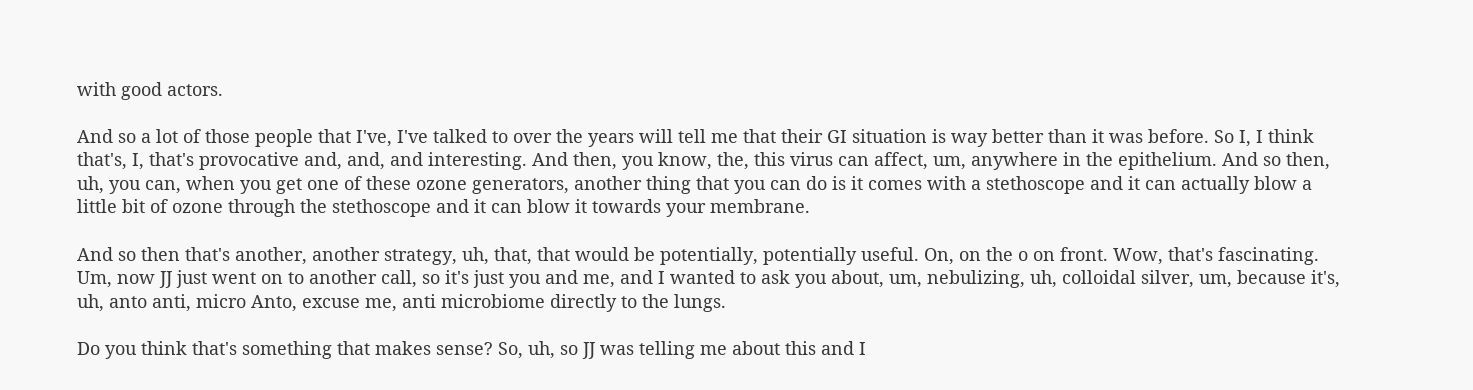with good actors.

And so a lot of those people that I've, I've talked to over the years will tell me that their GI situation is way better than it was before. So I, I think that's, I, that's provocative and, and, and interesting. And then, you know, the, this virus can affect, um, anywhere in the epithelium. And so then, uh, you can, when you get one of these ozone generators, another thing that you can do is it comes with a stethoscope and it can actually blow a little bit of ozone through the stethoscope and it can blow it towards your membrane.

And so then that's another, another strategy, uh, that, that would be potentially, potentially useful. On, on the o on front. Wow, that's fascinating. Um, now JJ just went on to another call, so it's just you and me, and I wanted to ask you about, um, nebulizing, uh, colloidal silver, um, because it's, uh, anto anti, micro Anto, excuse me, anti microbiome directly to the lungs.

Do you think that's something that makes sense? So, uh, so JJ was telling me about this and I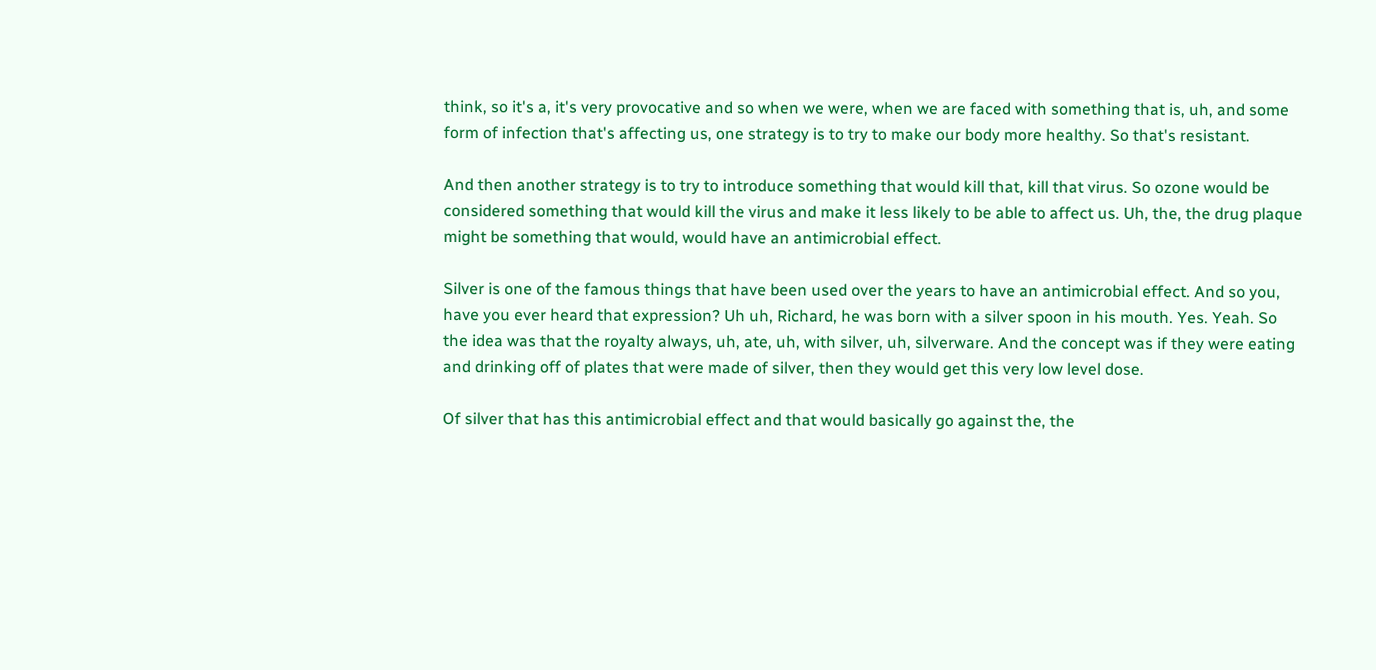think, so it's a, it's very provocative and so when we were, when we are faced with something that is, uh, and some form of infection that's affecting us, one strategy is to try to make our body more healthy. So that's resistant.

And then another strategy is to try to introduce something that would kill that, kill that virus. So ozone would be considered something that would kill the virus and make it less likely to be able to affect us. Uh, the, the drug plaque might be something that would, would have an antimicrobial effect.

Silver is one of the famous things that have been used over the years to have an antimicrobial effect. And so you, have you ever heard that expression? Uh uh, Richard, he was born with a silver spoon in his mouth. Yes. Yeah. So the idea was that the royalty always, uh, ate, uh, with silver, uh, silverware. And the concept was if they were eating and drinking off of plates that were made of silver, then they would get this very low level dose.

Of silver that has this antimicrobial effect and that would basically go against the, the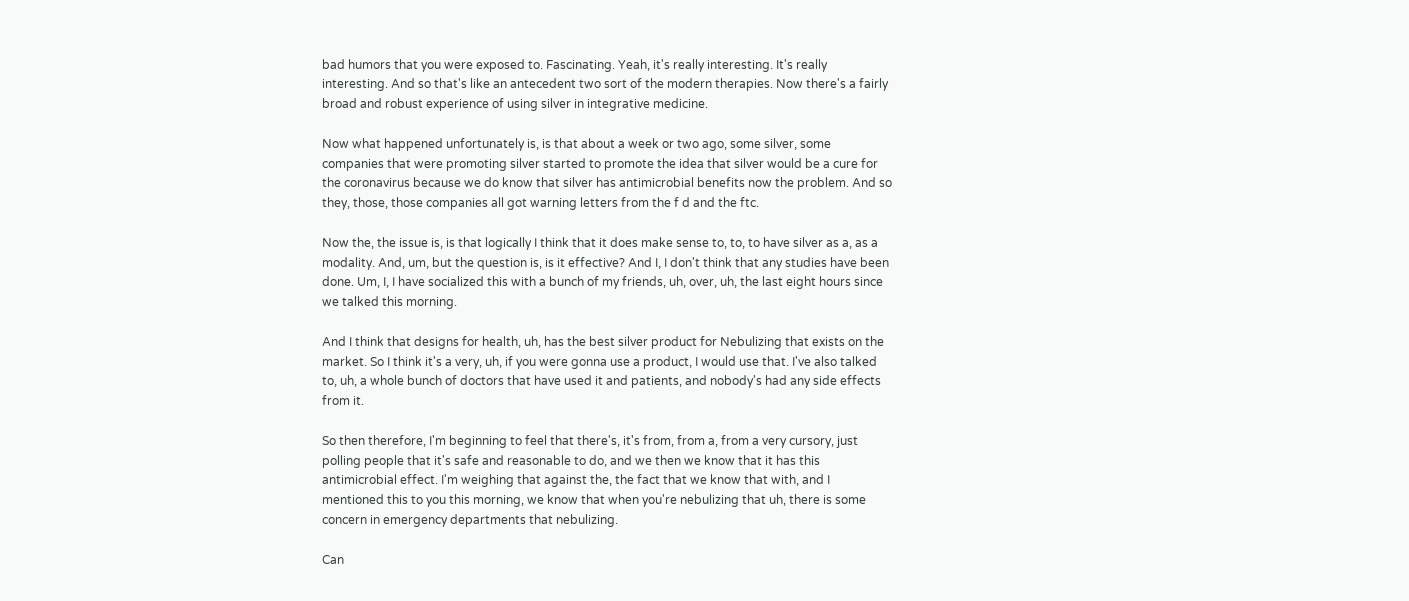bad humors that you were exposed to. Fascinating. Yeah, it's really interesting. It's really interesting. And so that's like an antecedent two sort of the modern therapies. Now there's a fairly broad and robust experience of using silver in integrative medicine.

Now what happened unfortunately is, is that about a week or two ago, some silver, some companies that were promoting silver started to promote the idea that silver would be a cure for the coronavirus because we do know that silver has antimicrobial benefits now the problem. And so they, those, those companies all got warning letters from the f d and the ftc.

Now the, the issue is, is that logically I think that it does make sense to, to, to have silver as a, as a modality. And, um, but the question is, is it effective? And I, I don't think that any studies have been done. Um, I, I have socialized this with a bunch of my friends, uh, over, uh, the last eight hours since we talked this morning.

And I think that designs for health, uh, has the best silver product for Nebulizing that exists on the market. So I think it's a very, uh, if you were gonna use a product, I would use that. I've also talked to, uh, a whole bunch of doctors that have used it and patients, and nobody's had any side effects from it.

So then therefore, I'm beginning to feel that there's, it's from, from a, from a very cursory, just polling people that it's safe and reasonable to do, and we then we know that it has this antimicrobial effect. I'm weighing that against the, the fact that we know that with, and I mentioned this to you this morning, we know that when you're nebulizing that uh, there is some concern in emergency departments that nebulizing.

Can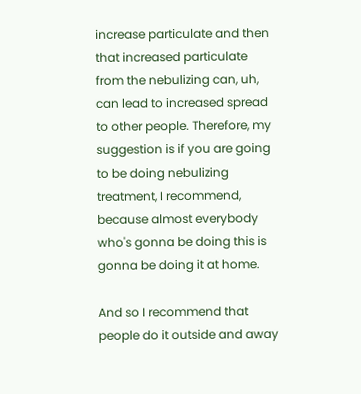increase particulate and then that increased particulate from the nebulizing can, uh, can lead to increased spread to other people. Therefore, my suggestion is if you are going to be doing nebulizing treatment, I recommend, because almost everybody who's gonna be doing this is gonna be doing it at home.

And so I recommend that people do it outside and away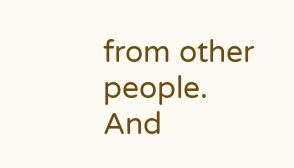from other people. And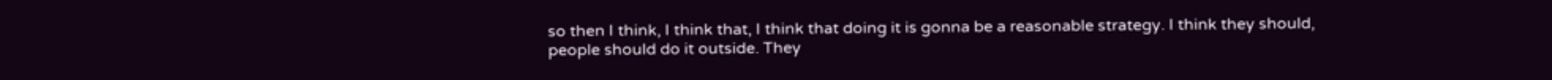so then I think, I think that, I think that doing it is gonna be a reasonable strategy. I think they should, people should do it outside. They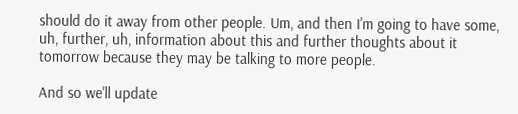should do it away from other people. Um, and then I'm going to have some, uh, further, uh, information about this and further thoughts about it tomorrow because they may be talking to more people.

And so we'll update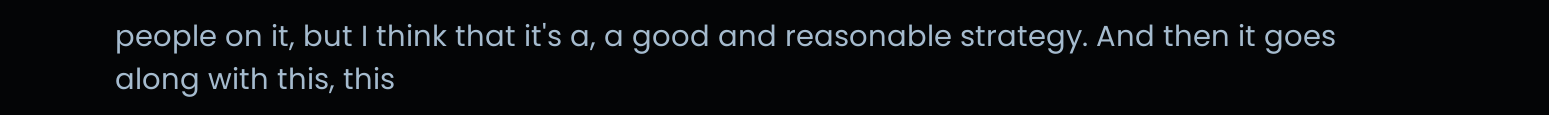people on it, but I think that it's a, a good and reasonable strategy. And then it goes along with this, this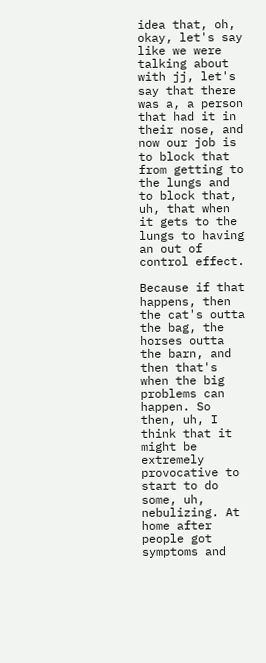idea that, oh, okay, let's say like we were talking about with jj, let's say that there was a, a person that had it in their nose, and now our job is to block that from getting to the lungs and to block that, uh, that when it gets to the lungs to having an out of control effect.

Because if that happens, then the cat's outta the bag, the horses outta the barn, and then that's when the big problems can happen. So then, uh, I think that it might be extremely provocative to start to do some, uh, nebulizing. At home after people got symptoms and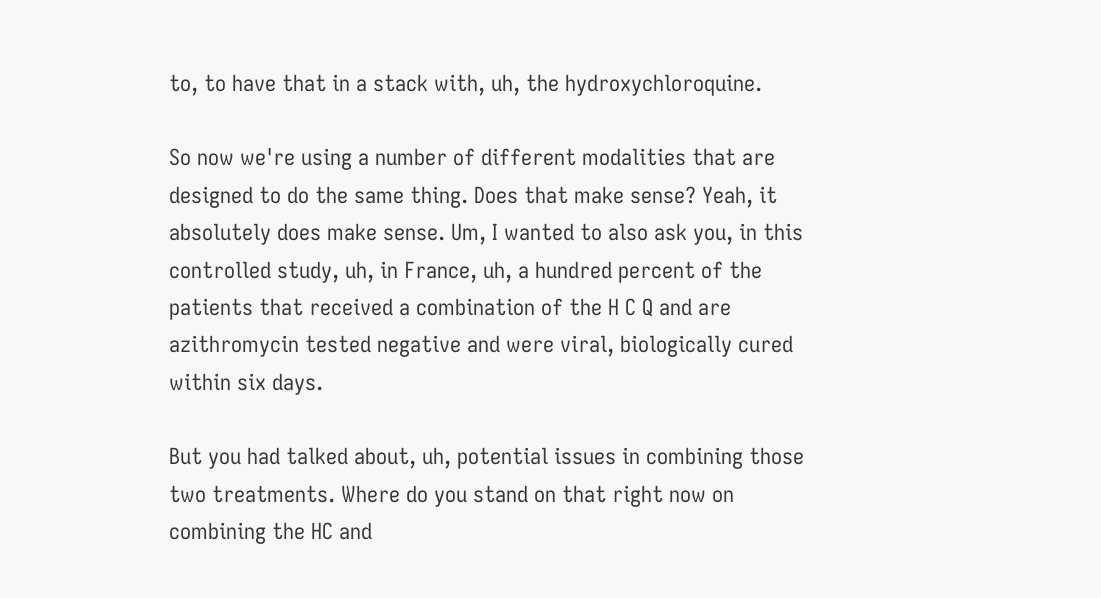to, to have that in a stack with, uh, the hydroxychloroquine.

So now we're using a number of different modalities that are designed to do the same thing. Does that make sense? Yeah, it absolutely does make sense. Um, I wanted to also ask you, in this controlled study, uh, in France, uh, a hundred percent of the patients that received a combination of the H C Q and are azithromycin tested negative and were viral, biologically cured within six days.

But you had talked about, uh, potential issues in combining those two treatments. Where do you stand on that right now on combining the HC and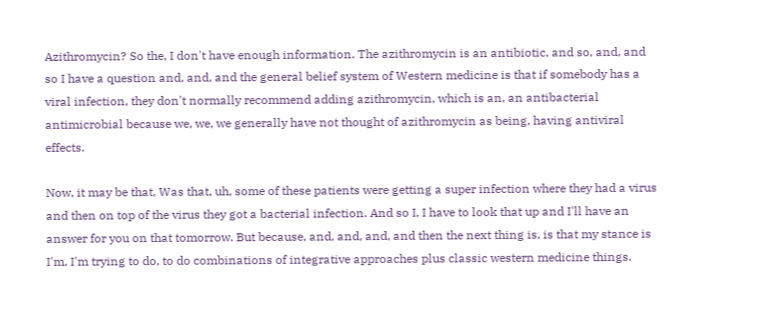Azithromycin? So the, I don't have enough information. The azithromycin is an antibiotic, and so, and, and so I have a question and, and, and the general belief system of Western medicine is that if somebody has a viral infection, they don't normally recommend adding azithromycin, which is an, an antibacterial antimicrobial because we, we, we generally have not thought of azithromycin as being, having antiviral effects.

Now, it may be that, Was that, uh, some of these patients were getting a super infection where they had a virus and then on top of the virus they got a bacterial infection. And so I, I have to look that up and I'll have an answer for you on that tomorrow. But because, and, and, and, and then the next thing is, is that my stance is I'm, I'm trying to do, to do combinations of integrative approaches plus classic western medicine things.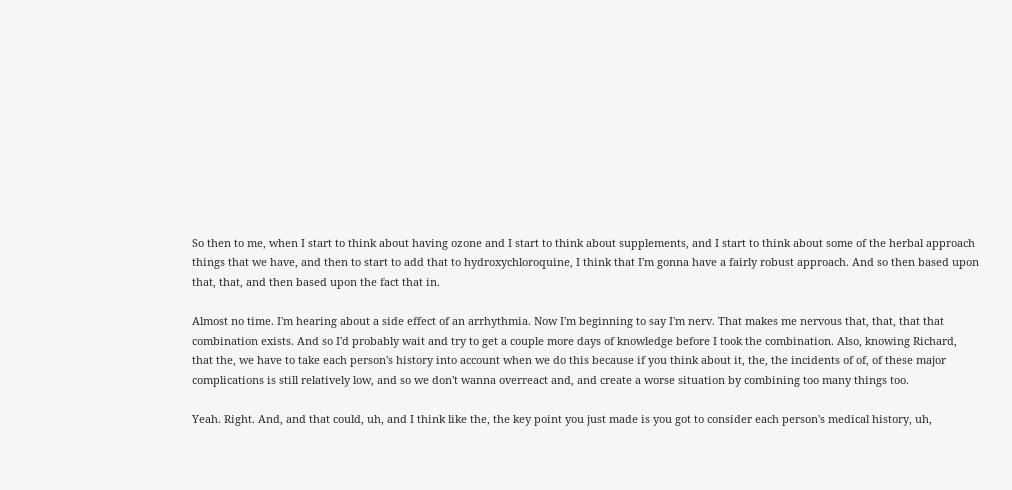So then to me, when I start to think about having ozone and I start to think about supplements, and I start to think about some of the herbal approach things that we have, and then to start to add that to hydroxychloroquine, I think that I'm gonna have a fairly robust approach. And so then based upon that, that, and then based upon the fact that in.

Almost no time. I'm hearing about a side effect of an arrhythmia. Now I'm beginning to say I'm nerv. That makes me nervous that, that, that that combination exists. And so I'd probably wait and try to get a couple more days of knowledge before I took the combination. Also, knowing Richard, that the, we have to take each person's history into account when we do this because if you think about it, the, the incidents of of, of these major complications is still relatively low, and so we don't wanna overreact and, and create a worse situation by combining too many things too.

Yeah. Right. And, and that could, uh, and I think like the, the key point you just made is you got to consider each person's medical history, uh,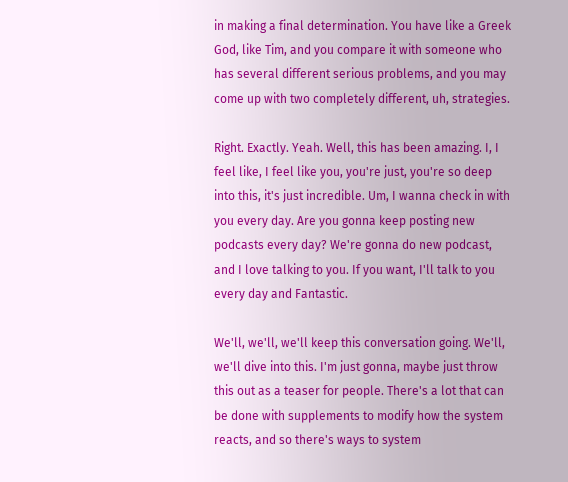in making a final determination. You have like a Greek God, like Tim, and you compare it with someone who has several different serious problems, and you may come up with two completely different, uh, strategies.

Right. Exactly. Yeah. Well, this has been amazing. I, I feel like, I feel like you, you're just, you're so deep into this, it's just incredible. Um, I wanna check in with you every day. Are you gonna keep posting new podcasts every day? We're gonna do new podcast, and I love talking to you. If you want, I'll talk to you every day and Fantastic.

We'll, we'll, we'll keep this conversation going. We'll, we'll dive into this. I'm just gonna, maybe just throw this out as a teaser for people. There's a lot that can be done with supplements to modify how the system reacts, and so there's ways to system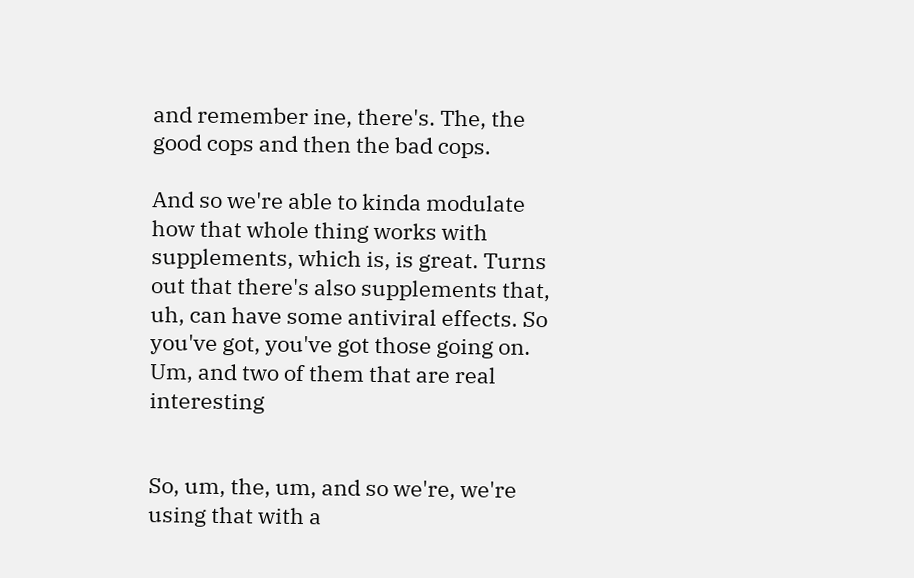and remember ine, there's. The, the good cops and then the bad cops.

And so we're able to kinda modulate how that whole thing works with supplements, which is, is great. Turns out that there's also supplements that, uh, can have some antiviral effects. So you've got, you've got those going on. Um, and two of them that are real interesting


So, um, the, um, and so we're, we're using that with a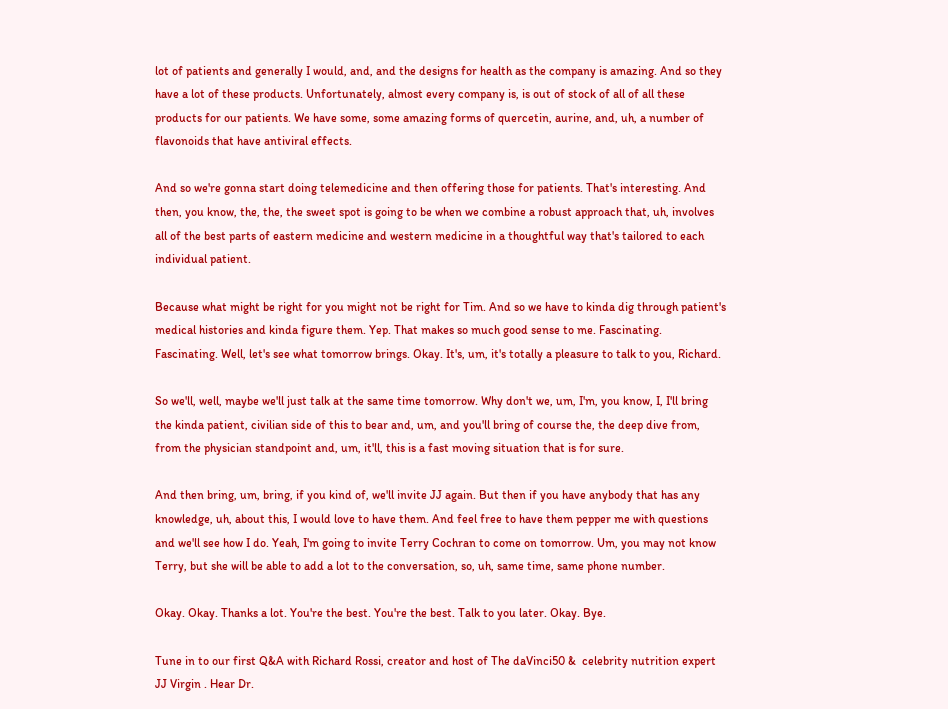lot of patients and generally I would, and, and the designs for health as the company is amazing. And so they have a lot of these products. Unfortunately, almost every company is, is out of stock of all of all these products for our patients. We have some, some amazing forms of quercetin, aurine, and, uh, a number of flavonoids that have antiviral effects.

And so we're gonna start doing telemedicine and then offering those for patients. That's interesting. And then, you know, the, the, the sweet spot is going to be when we combine a robust approach that, uh, involves all of the best parts of eastern medicine and western medicine in a thoughtful way that's tailored to each individual patient.

Because what might be right for you might not be right for Tim. And so we have to kinda dig through patient's medical histories and kinda figure them. Yep. That makes so much good sense to me. Fascinating. Fascinating. Well, let's see what tomorrow brings. Okay. It's, um, it's totally a pleasure to talk to you, Richard.

So we'll, well, maybe we'll just talk at the same time tomorrow. Why don't we, um, I'm, you know, I, I'll bring the kinda patient, civilian side of this to bear and, um, and you'll bring of course the, the deep dive from, from the physician standpoint and, um, it'll, this is a fast moving situation that is for sure.

And then bring, um, bring, if you kind of, we'll invite JJ again. But then if you have anybody that has any knowledge, uh, about this, I would love to have them. And feel free to have them pepper me with questions and we'll see how I do. Yeah, I'm going to invite Terry Cochran to come on tomorrow. Um, you may not know Terry, but she will be able to add a lot to the conversation, so, uh, same time, same phone number.

Okay. Okay. Thanks a lot. You're the best. You're the best. Talk to you later. Okay. Bye.

Tune in to our first Q&A with Richard Rossi, creator and host of The daVinci50 &  celebrity nutrition expert JJ Virgin . Hear Dr.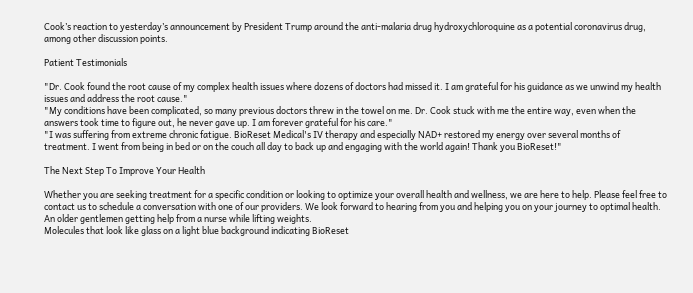Cook’s reaction to yesterday’s announcement by President Trump around the anti-malaria drug hydroxychloroquine as a potential coronavirus drug, among other discussion points.

Patient Testimonials

"Dr. Cook found the root cause of my complex health issues where dozens of doctors had missed it. I am grateful for his guidance as we unwind my health issues and address the root cause."
"My conditions have been complicated, so many previous doctors threw in the towel on me. Dr. Cook stuck with me the entire way, even when the answers took time to figure out, he never gave up. I am forever grateful for his care."
"I was suffering from extreme chronic fatigue. BioReset Medical's IV therapy and especially NAD+ restored my energy over several months of treatment. I went from being in bed or on the couch all day to back up and engaging with the world again! Thank you BioReset!"

The Next Step To Improve Your Health

Whether you are seeking treatment for a specific condition or looking to optimize your overall health and wellness, we are here to help. Please feel free to contact us to schedule a conversation with one of our providers. We look forward to hearing from you and helping you on your journey to optimal health.
An older gentlemen getting help from a nurse while lifting weights.
Molecules that look like glass on a light blue background indicating BioReset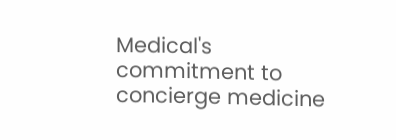Medical's commitment to concierge medicine